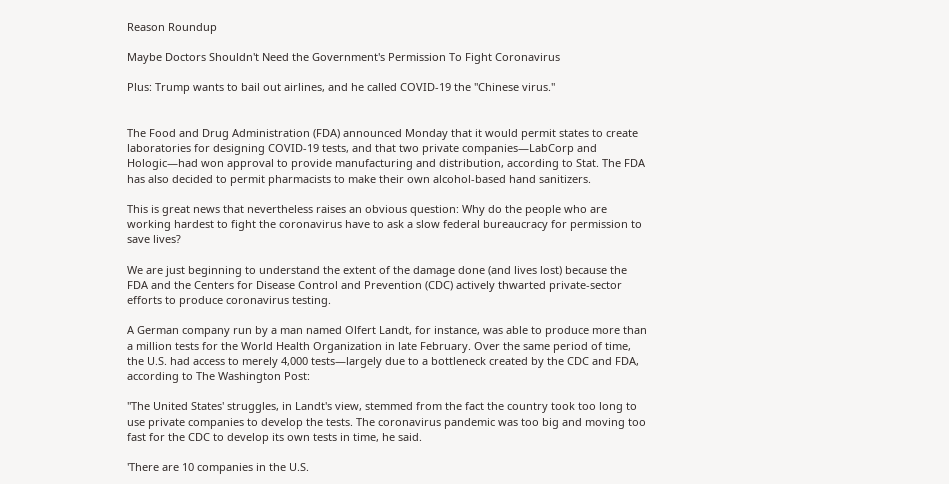Reason Roundup

Maybe Doctors Shouldn't Need the Government's Permission To Fight Coronavirus

Plus: Trump wants to bail out airlines, and he called COVID-19 the "Chinese virus."


The Food and Drug Administration (FDA) announced Monday that it would permit states to create laboratories for designing COVID-19 tests, and that two private companies—LabCorp and Hologic—had won approval to provide manufacturing and distribution, according to Stat. The FDA has also decided to permit pharmacists to make their own alcohol-based hand sanitizers.

This is great news that nevertheless raises an obvious question: Why do the people who are working hardest to fight the coronavirus have to ask a slow federal bureaucracy for permission to save lives?

We are just beginning to understand the extent of the damage done (and lives lost) because the FDA and the Centers for Disease Control and Prevention (CDC) actively thwarted private-sector efforts to produce coronavirus testing.

A German company run by a man named Olfert Landt, for instance, was able to produce more than a million tests for the World Health Organization in late February. Over the same period of time, the U.S. had access to merely 4,000 tests—largely due to a bottleneck created by the CDC and FDA, according to The Washington Post:

"The United States' struggles, in Landt's view, stemmed from the fact the country took too long to use private companies to develop the tests. The coronavirus pandemic was too big and moving too fast for the CDC to develop its own tests in time, he said.

'There are 10 companies in the U.S.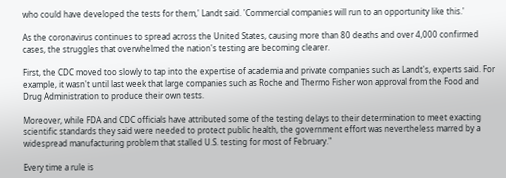who could have developed the tests for them,' Landt said. 'Commercial companies will run to an opportunity like this.'

As the coronavirus continues to spread across the United States, causing more than 80 deaths and over 4,000 confirmed cases, the struggles that overwhelmed the nation's testing are becoming clearer.

First, the CDC moved too slowly to tap into the expertise of academia and private companies such as Landt's, experts said. For example, it wasn't until last week that large companies such as Roche and Thermo Fisher won approval from the Food and Drug Administration to produce their own tests.

Moreover, while FDA and CDC officials have attributed some of the testing delays to their determination to meet exacting scientific standards they said were needed to protect public health, the government effort was nevertheless marred by a widespread manufacturing problem that stalled U.S. testing for most of February."

Every time a rule is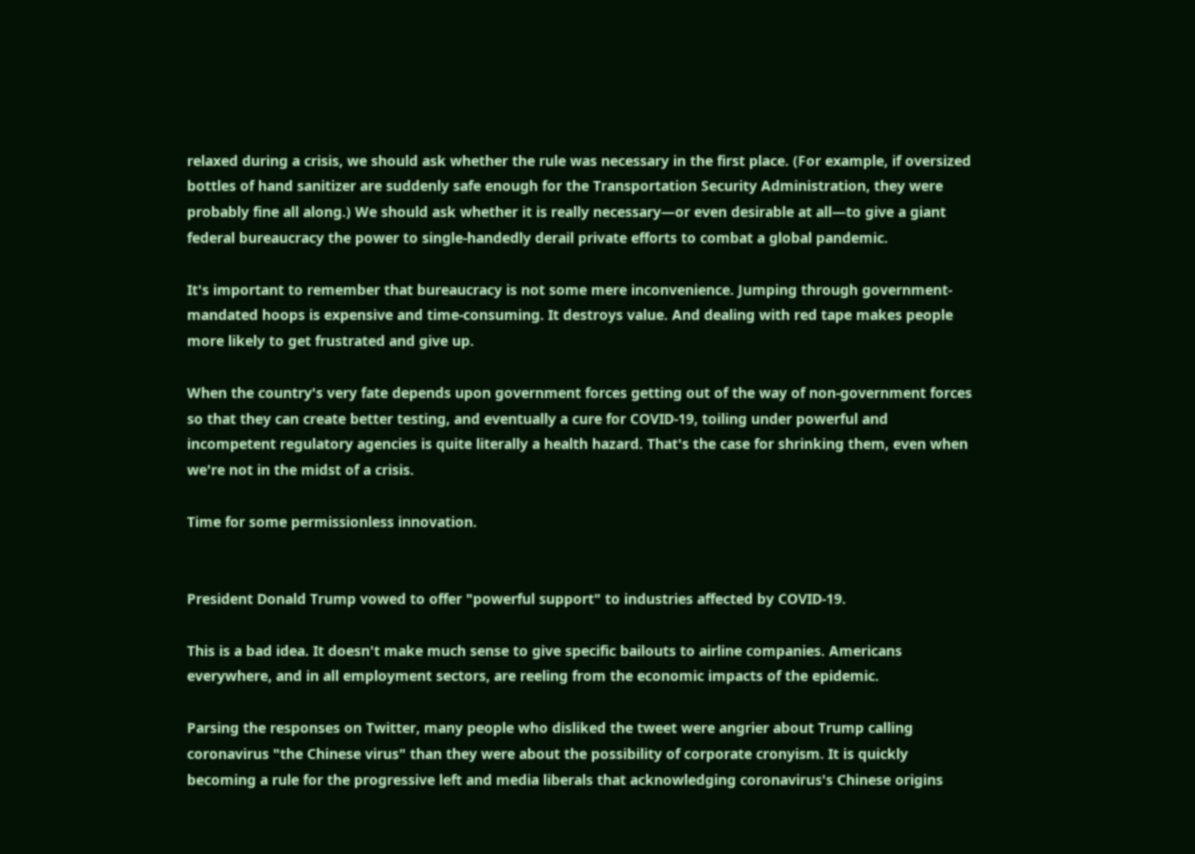relaxed during a crisis, we should ask whether the rule was necessary in the first place. (For example, if oversized bottles of hand sanitizer are suddenly safe enough for the Transportation Security Administration, they were probably fine all along.) We should ask whether it is really necessary—or even desirable at all—to give a giant federal bureaucracy the power to single-handedly derail private efforts to combat a global pandemic.

It's important to remember that bureaucracy is not some mere inconvenience. Jumping through government-mandated hoops is expensive and time-consuming. It destroys value. And dealing with red tape makes people more likely to get frustrated and give up.

When the country's very fate depends upon government forces getting out of the way of non-government forces so that they can create better testing, and eventually a cure for COVID-19, toiling under powerful and incompetent regulatory agencies is quite literally a health hazard. That's the case for shrinking them, even when we're not in the midst of a crisis.

Time for some permissionless innovation.


President Donald Trump vowed to offer "powerful support" to industries affected by COVID-19.

This is a bad idea. It doesn't make much sense to give specific bailouts to airline companies. Americans everywhere, and in all employment sectors, are reeling from the economic impacts of the epidemic.

Parsing the responses on Twitter, many people who disliked the tweet were angrier about Trump calling coronavirus "the Chinese virus" than they were about the possibility of corporate cronyism. It is quickly becoming a rule for the progressive left and media liberals that acknowledging coronavirus's Chinese origins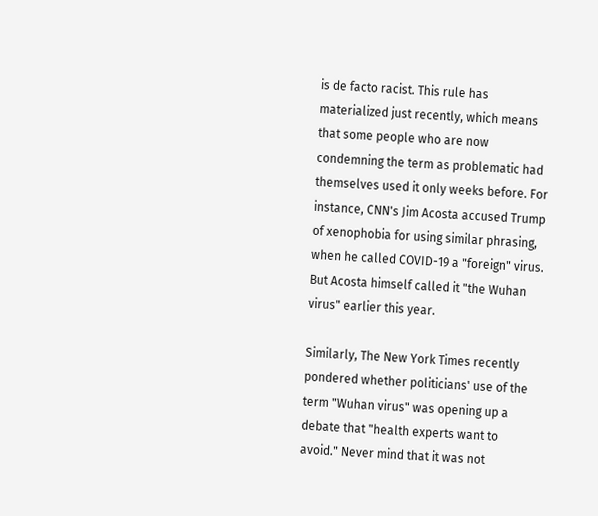is de facto racist. This rule has materialized just recently, which means that some people who are now condemning the term as problematic had themselves used it only weeks before. For instance, CNN's Jim Acosta accused Trump of xenophobia for using similar phrasing, when he called COVID-19 a "foreign" virus. But Acosta himself called it "the Wuhan virus" earlier this year.

Similarly, The New York Times recently pondered whether politicians' use of the term "Wuhan virus" was opening up a debate that "health experts want to avoid." Never mind that it was not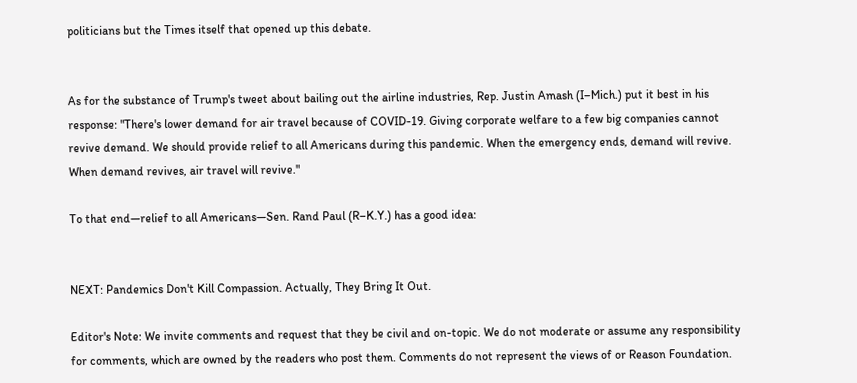politicians but the Times itself that opened up this debate.


As for the substance of Trump's tweet about bailing out the airline industries, Rep. Justin Amash (I–Mich.) put it best in his response: "There's lower demand for air travel because of COVID-19. Giving corporate welfare to a few big companies cannot revive demand. We should provide relief to all Americans during this pandemic. When the emergency ends, demand will revive. When demand revives, air travel will revive."

To that end—relief to all Americans—Sen. Rand Paul (R–K.Y.) has a good idea:


NEXT: Pandemics Don't Kill Compassion. Actually, They Bring It Out.

Editor's Note: We invite comments and request that they be civil and on-topic. We do not moderate or assume any responsibility for comments, which are owned by the readers who post them. Comments do not represent the views of or Reason Foundation.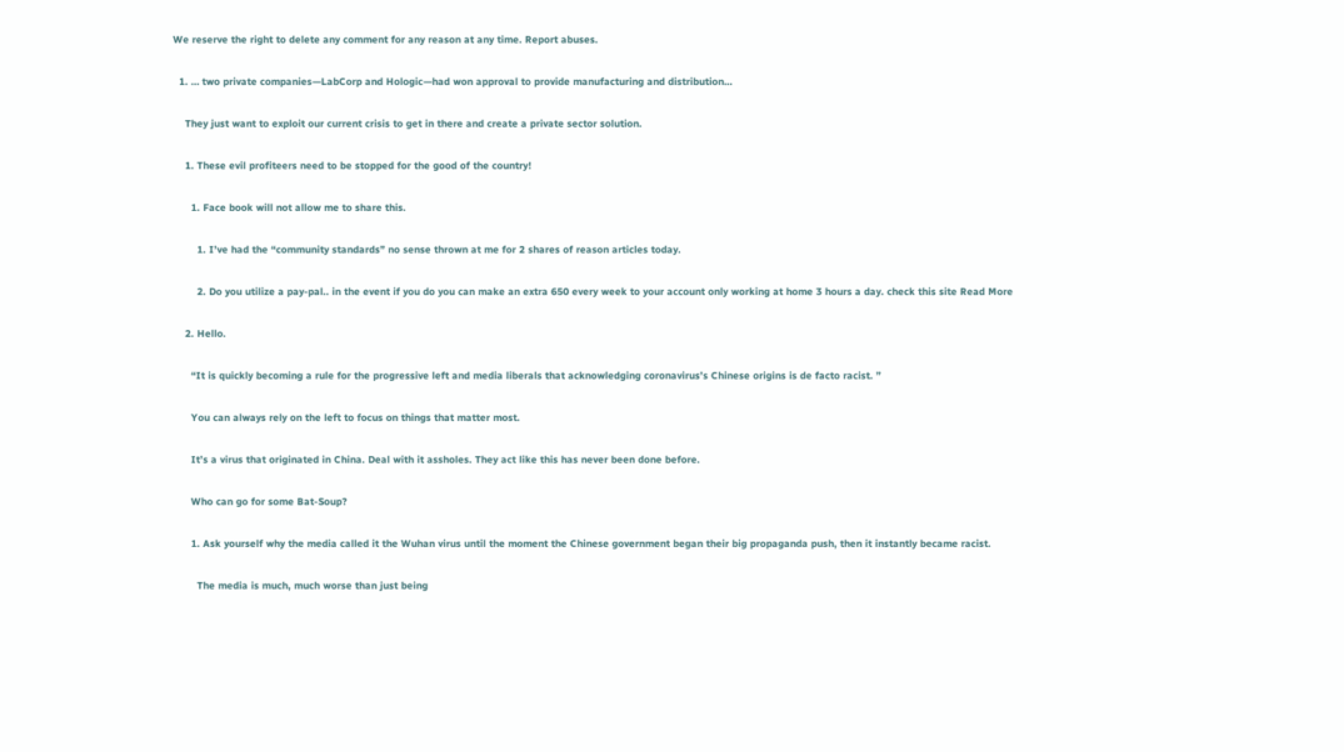We reserve the right to delete any comment for any reason at any time. Report abuses.

  1. … two private companies—LabCorp and Hologic—had won approval to provide manufacturing and distribution…

    They just want to exploit our current crisis to get in there and create a private sector solution.

    1. These evil profiteers need to be stopped for the good of the country!

      1. Face book will not allow me to share this.

        1. I’ve had the “community standards” no sense thrown at me for 2 shares of reason articles today.

        2. Do you utilize a pay-pal.. in the event if you do you can make an extra 650 every week to your account only working at home 3 hours a day. check this site Read More

    2. Hello.

      “It is quickly becoming a rule for the progressive left and media liberals that acknowledging coronavirus’s Chinese origins is de facto racist. ”

      You can always rely on the left to focus on things that matter most.

      It’s a virus that originated in China. Deal with it assholes. They act like this has never been done before.

      Who can go for some Bat-Soup?

      1. Ask yourself why the media called it the Wuhan virus until the moment the Chinese government began their big propaganda push, then it instantly became racist.

        The media is much, much worse than just being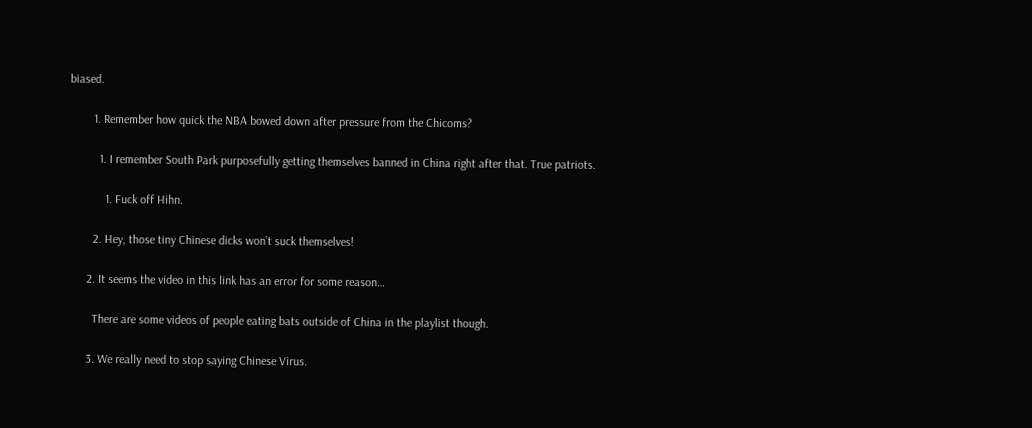biased.

        1. Remember how quick the NBA bowed down after pressure from the Chicoms?

          1. I remember South Park purposefully getting themselves banned in China right after that. True patriots.

            1. Fuck off Hihn.

        2. Hey, those tiny Chinese dicks won’t suck themselves!

      2. It seems the video in this link has an error for some reason…

        There are some videos of people eating bats outside of China in the playlist though.

      3. We really need to stop saying Chinese Virus.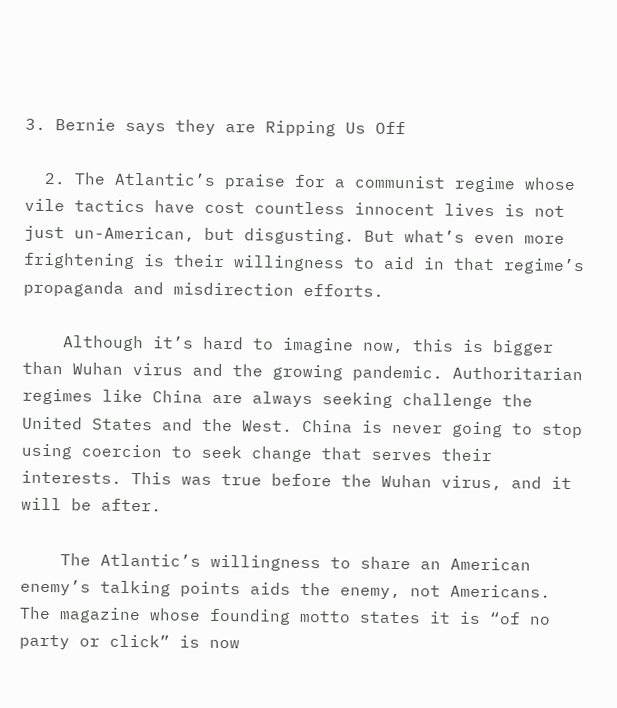3. Bernie says they are Ripping Us Off

  2. The Atlantic’s praise for a communist regime whose vile tactics have cost countless innocent lives is not just un-American, but disgusting. But what’s even more frightening is their willingness to aid in that regime’s propaganda and misdirection efforts.

    Although it’s hard to imagine now, this is bigger than Wuhan virus and the growing pandemic. Authoritarian regimes like China are always seeking challenge the United States and the West. China is never going to stop using coercion to seek change that serves their interests. This was true before the Wuhan virus, and it will be after.

    The Atlantic’s willingness to share an American enemy’s talking points aids the enemy, not Americans. The magazine whose founding motto states it is “of no party or click” is now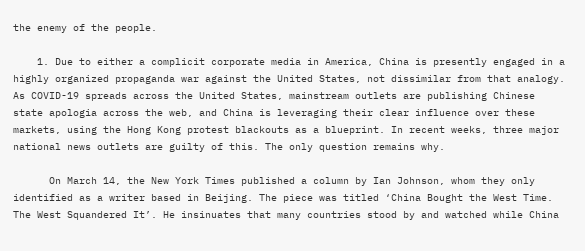the enemy of the people.

    1. Due to either a complicit corporate media in America, China is presently engaged in a highly organized propaganda war against the United States, not dissimilar from that analogy. As COVID-19 spreads across the United States, mainstream outlets are publishing Chinese state apologia across the web, and China is leveraging their clear influence over these markets, using the Hong Kong protest blackouts as a blueprint. In recent weeks, three major national news outlets are guilty of this. The only question remains why.

      On March 14, the New York Times published a column by Ian Johnson, whom they only identified as a writer based in Beijing. The piece was titled ‘China Bought the West Time. The West Squandered It’. He insinuates that many countries stood by and watched while China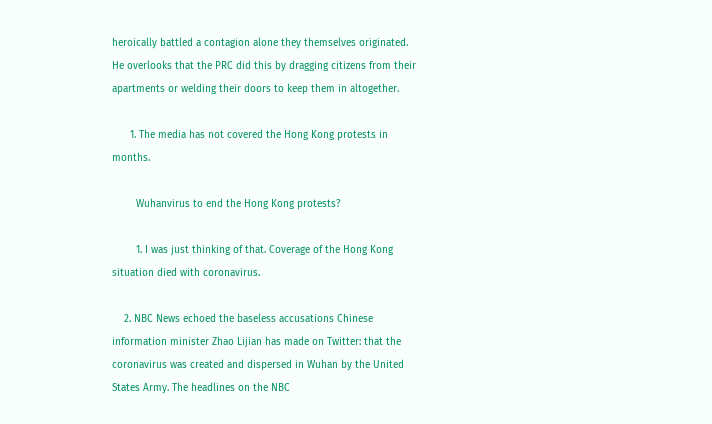heroically battled a contagion alone they themselves originated. He overlooks that the PRC did this by dragging citizens from their apartments or welding their doors to keep them in altogether.

      1. The media has not covered the Hong Kong protests in months.

        Wuhanvirus to end the Hong Kong protests?

        1. I was just thinking of that. Coverage of the Hong Kong situation died with coronavirus.

    2. NBC News echoed the baseless accusations Chinese information minister Zhao Lijian has made on Twitter: that the coronavirus was created and dispersed in Wuhan by the United States Army. The headlines on the NBC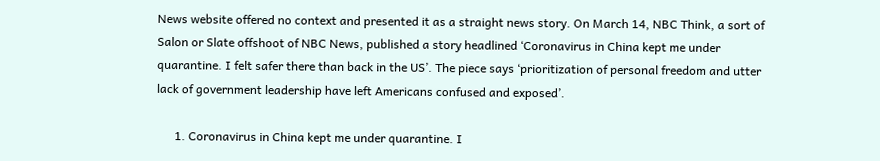News website offered no context and presented it as a straight news story. On March 14, NBC Think, a sort of Salon or Slate offshoot of NBC News, published a story headlined ‘Coronavirus in China kept me under quarantine. I felt safer there than back in the US’. The piece says ‘prioritization of personal freedom and utter lack of government leadership have left Americans confused and exposed’.

      1. Coronavirus in China kept me under quarantine. I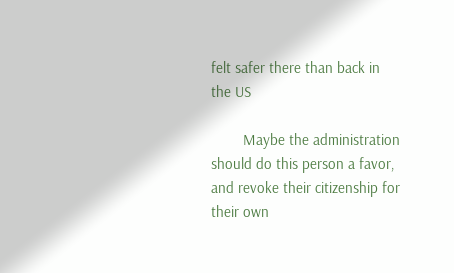felt safer there than back in the US

        Maybe the administration should do this person a favor, and revoke their citizenship for their own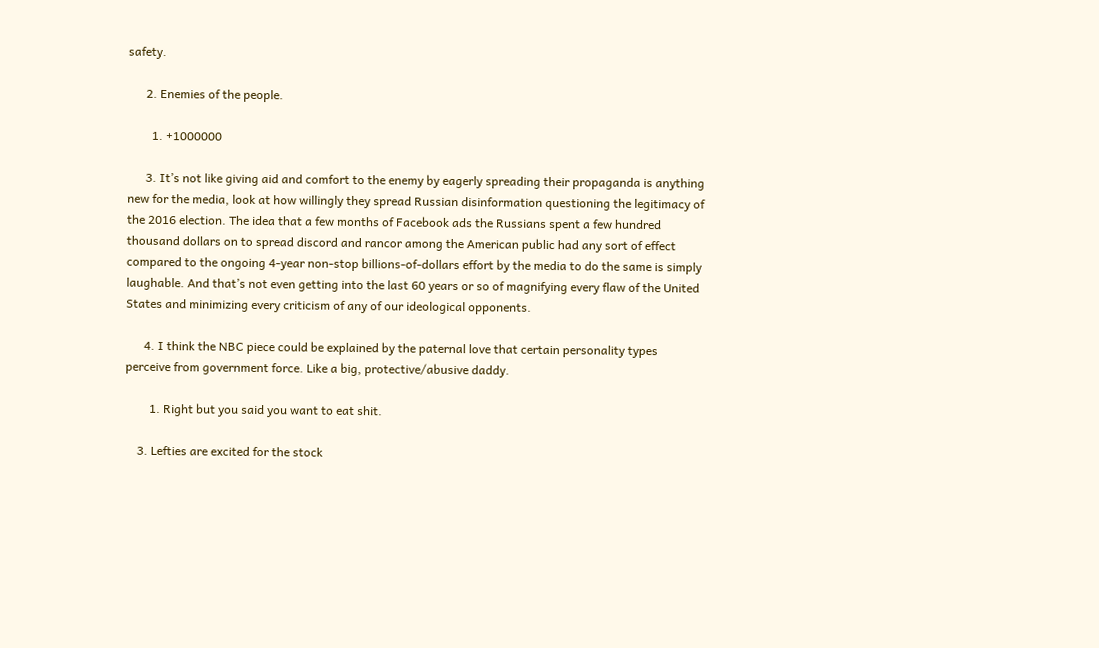safety.

      2. Enemies of the people.

        1. +1000000

      3. It’s not like giving aid and comfort to the enemy by eagerly spreading their propaganda is anything new for the media, look at how willingly they spread Russian disinformation questioning the legitimacy of the 2016 election. The idea that a few months of Facebook ads the Russians spent a few hundred thousand dollars on to spread discord and rancor among the American public had any sort of effect compared to the ongoing 4-year non-stop billions-of-dollars effort by the media to do the same is simply laughable. And that’s not even getting into the last 60 years or so of magnifying every flaw of the United States and minimizing every criticism of any of our ideological opponents.

      4. I think the NBC piece could be explained by the paternal love that certain personality types perceive from government force. Like a big, protective/abusive daddy.

        1. Right but you said you want to eat shit.

    3. Lefties are excited for the stock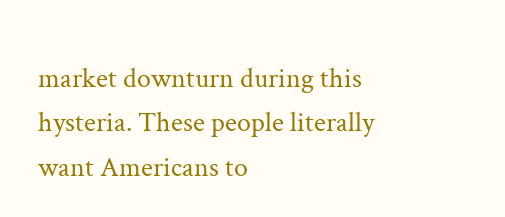market downturn during this hysteria. These people literally want Americans to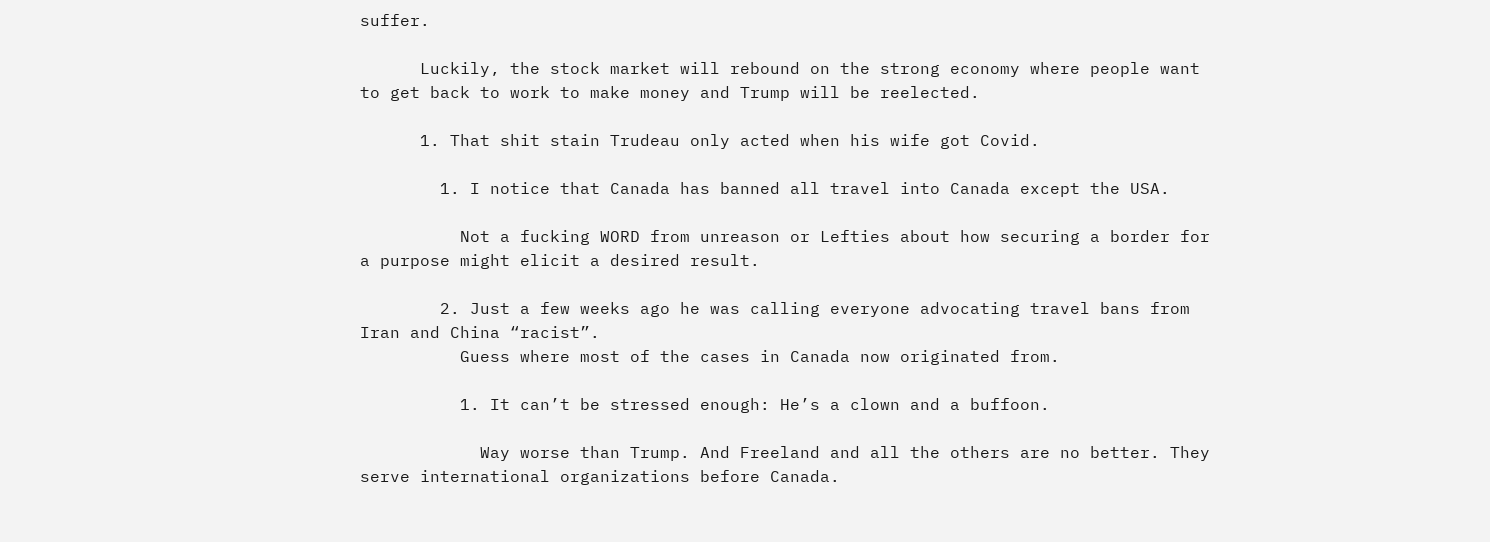suffer.

      Luckily, the stock market will rebound on the strong economy where people want to get back to work to make money and Trump will be reelected.

      1. That shit stain Trudeau only acted when his wife got Covid.

        1. I notice that Canada has banned all travel into Canada except the USA.

          Not a fucking WORD from unreason or Lefties about how securing a border for a purpose might elicit a desired result.

        2. Just a few weeks ago he was calling everyone advocating travel bans from Iran and China “racist”.
          Guess where most of the cases in Canada now originated from.

          1. It can’t be stressed enough: He’s a clown and a buffoon.

            Way worse than Trump. And Freeland and all the others are no better. They serve international organizations before Canada.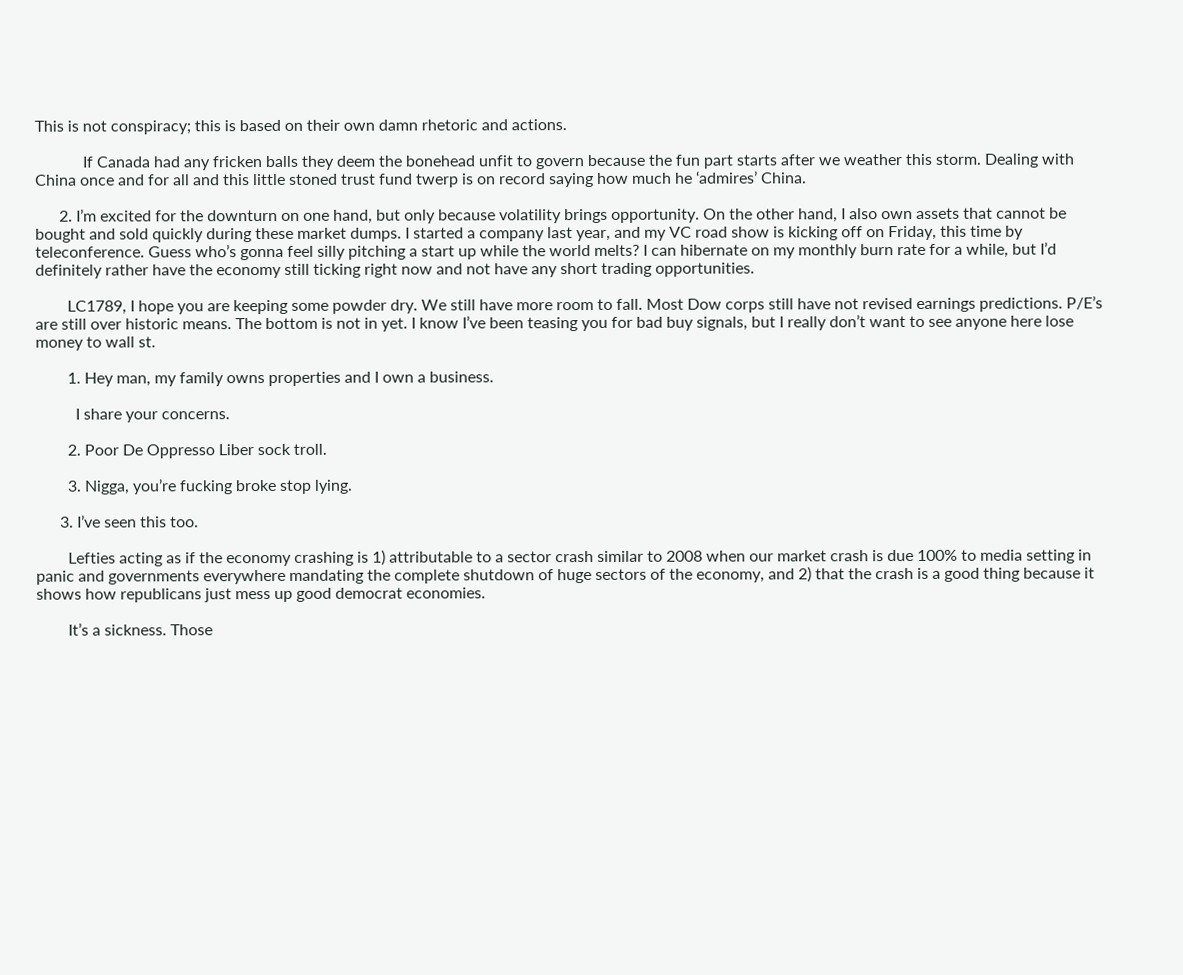This is not conspiracy; this is based on their own damn rhetoric and actions.

            If Canada had any fricken balls they deem the bonehead unfit to govern because the fun part starts after we weather this storm. Dealing with China once and for all and this little stoned trust fund twerp is on record saying how much he ‘admires’ China.

      2. I’m excited for the downturn on one hand, but only because volatility brings opportunity. On the other hand, I also own assets that cannot be bought and sold quickly during these market dumps. I started a company last year, and my VC road show is kicking off on Friday, this time by teleconference. Guess who’s gonna feel silly pitching a start up while the world melts? I can hibernate on my monthly burn rate for a while, but I’d definitely rather have the economy still ticking right now and not have any short trading opportunities.

        LC1789, I hope you are keeping some powder dry. We still have more room to fall. Most Dow corps still have not revised earnings predictions. P/E’s are still over historic means. The bottom is not in yet. I know I’ve been teasing you for bad buy signals, but I really don’t want to see anyone here lose money to wall st.

        1. Hey man, my family owns properties and I own a business.

          I share your concerns.

        2. Poor De Oppresso Liber sock troll.

        3. Nigga, you’re fucking broke stop lying.

      3. I’ve seen this too.

        Lefties acting as if the economy crashing is 1) attributable to a sector crash similar to 2008 when our market crash is due 100% to media setting in panic and governments everywhere mandating the complete shutdown of huge sectors of the economy, and 2) that the crash is a good thing because it shows how republicans just mess up good democrat economies.

        It’s a sickness. Those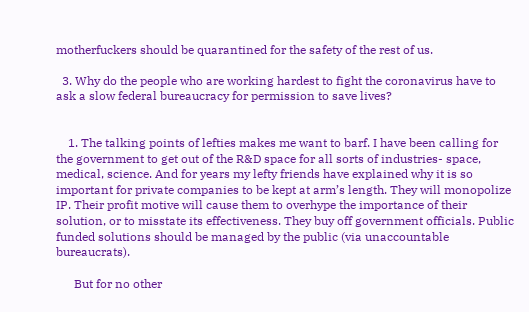motherfuckers should be quarantined for the safety of the rest of us.

  3. Why do the people who are working hardest to fight the coronavirus have to ask a slow federal bureaucracy for permission to save lives?


    1. The talking points of lefties makes me want to barf. I have been calling for the government to get out of the R&D space for all sorts of industries- space, medical, science. And for years my lefty friends have explained why it is so important for private companies to be kept at arm’s length. They will monopolize IP. Their profit motive will cause them to overhype the importance of their solution, or to misstate its effectiveness. They buy off government officials. Public funded solutions should be managed by the public (via unaccountable bureaucrats).

      But for no other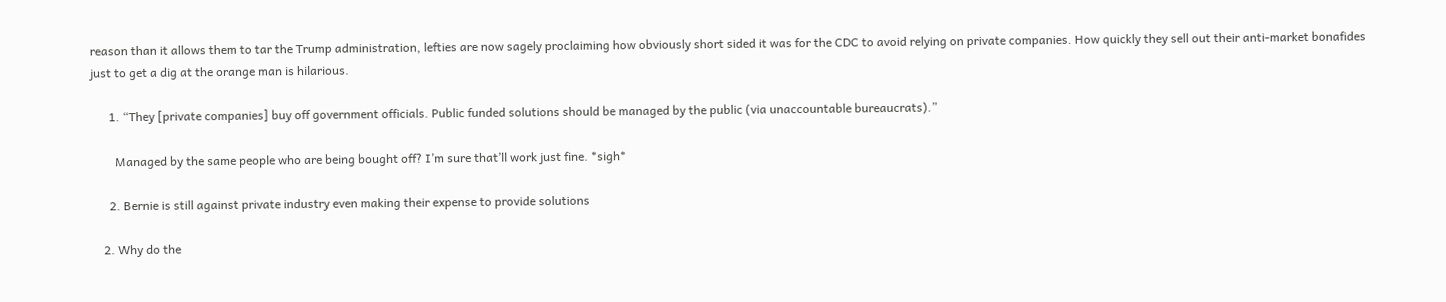reason than it allows them to tar the Trump administration, lefties are now sagely proclaiming how obviously short sided it was for the CDC to avoid relying on private companies. How quickly they sell out their anti-market bonafides just to get a dig at the orange man is hilarious.

      1. “They [private companies] buy off government officials. Public funded solutions should be managed by the public (via unaccountable bureaucrats).”

        Managed by the same people who are being bought off? I’m sure that’ll work just fine. *sigh*

      2. Bernie is still against private industry even making their expense to provide solutions

    2. Why do the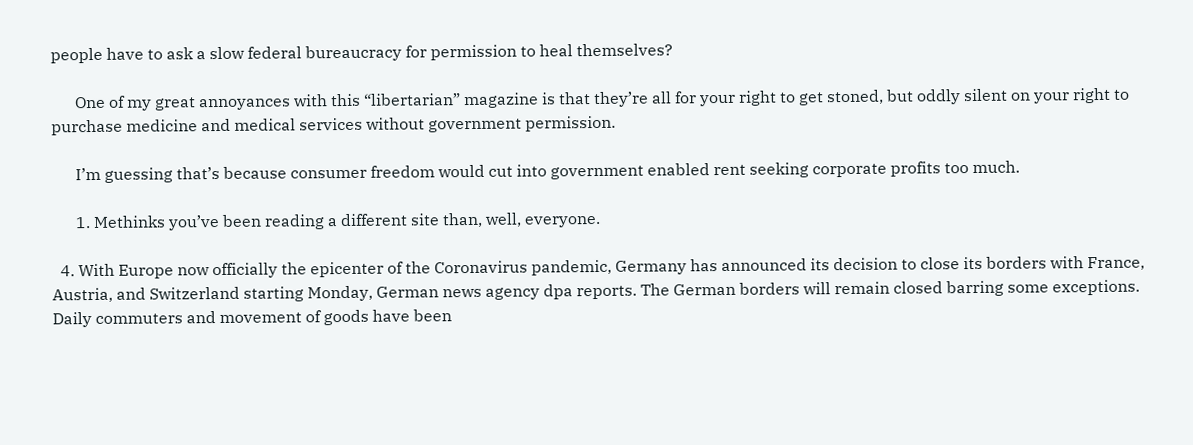people have to ask a slow federal bureaucracy for permission to heal themselves?

      One of my great annoyances with this “libertarian” magazine is that they’re all for your right to get stoned, but oddly silent on your right to purchase medicine and medical services without government permission.

      I’m guessing that’s because consumer freedom would cut into government enabled rent seeking corporate profits too much.

      1. Methinks you’ve been reading a different site than, well, everyone.

  4. With Europe now officially the epicenter of the Coronavirus pandemic, Germany has announced its decision to close its borders with France, Austria, and Switzerland starting Monday, German news agency dpa reports. The German borders will remain closed barring some exceptions. Daily commuters and movement of goods have been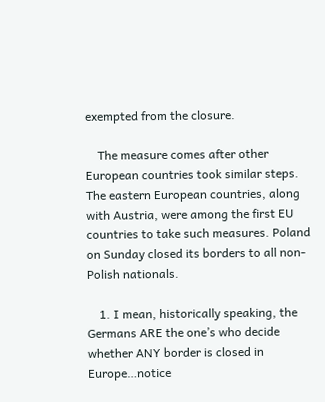exempted from the closure.

    The measure comes after other European countries took similar steps. The eastern European countries, along with Austria, were among the first EU countries to take such measures. Poland on Sunday closed its borders to all non-Polish nationals.

    1. I mean, historically speaking, the Germans ARE the one’s who decide whether ANY border is closed in Europe…notice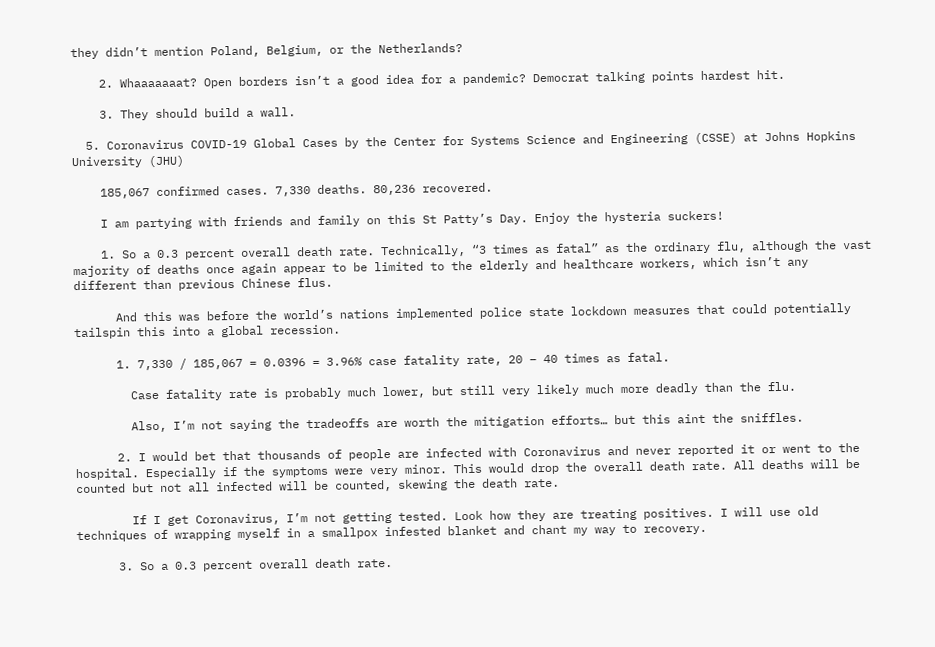they didn’t mention Poland, Belgium, or the Netherlands?

    2. Whaaaaaaat? Open borders isn’t a good idea for a pandemic? Democrat talking points hardest hit.

    3. They should build a wall.

  5. Coronavirus COVID-19 Global Cases by the Center for Systems Science and Engineering (CSSE) at Johns Hopkins University (JHU)

    185,067 confirmed cases. 7,330 deaths. 80,236 recovered.

    I am partying with friends and family on this St Patty’s Day. Enjoy the hysteria suckers!

    1. So a 0.3 percent overall death rate. Technically, “3 times as fatal” as the ordinary flu, although the vast majority of deaths once again appear to be limited to the elderly and healthcare workers, which isn’t any different than previous Chinese flus.

      And this was before the world’s nations implemented police state lockdown measures that could potentially tailspin this into a global recession.

      1. 7,330 / 185,067 = 0.0396 = 3.96% case fatality rate, 20 – 40 times as fatal.

        Case fatality rate is probably much lower, but still very likely much more deadly than the flu.

        Also, I’m not saying the tradeoffs are worth the mitigation efforts… but this aint the sniffles.

      2. I would bet that thousands of people are infected with Coronavirus and never reported it or went to the hospital. Especially if the symptoms were very minor. This would drop the overall death rate. All deaths will be counted but not all infected will be counted, skewing the death rate.

        If I get Coronavirus, I’m not getting tested. Look how they are treating positives. I will use old techniques of wrapping myself in a smallpox infested blanket and chant my way to recovery.

      3. So a 0.3 percent overall death rate.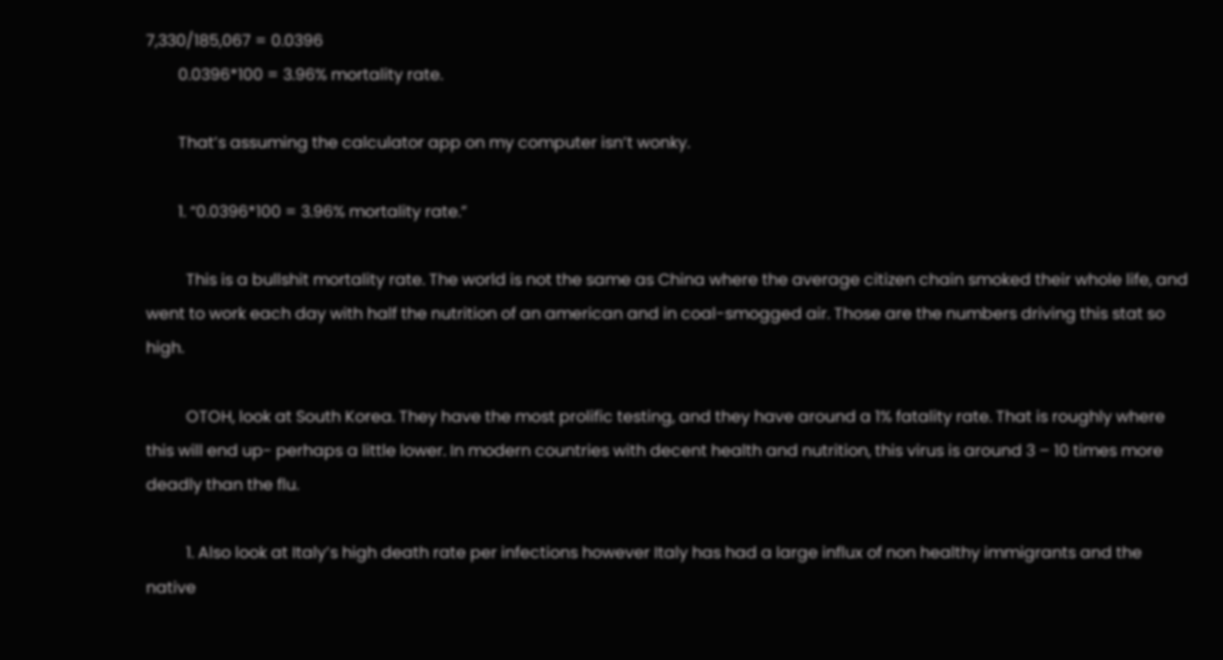7,330/185,067 = 0.0396
        0.0396*100 = 3.96% mortality rate.

        That’s assuming the calculator app on my computer isn’t wonky.

        1. “0.0396*100 = 3.96% mortality rate.”

          This is a bullshit mortality rate. The world is not the same as China where the average citizen chain smoked their whole life, and went to work each day with half the nutrition of an american and in coal-smogged air. Those are the numbers driving this stat so high.

          OTOH, look at South Korea. They have the most prolific testing, and they have around a 1% fatality rate. That is roughly where this will end up- perhaps a little lower. In modern countries with decent health and nutrition, this virus is around 3 – 10 times more deadly than the flu.

          1. Also look at Italy’s high death rate per infections however Italy has had a large influx of non healthy immigrants and the native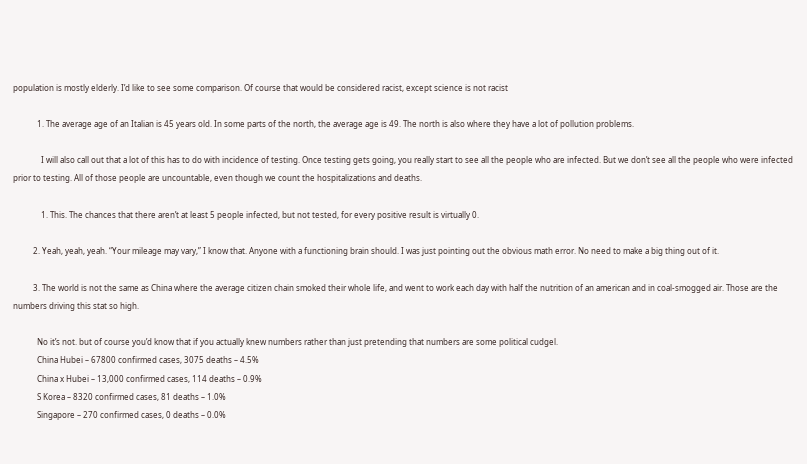population is mostly elderly. I’d like to see some comparison. Of course that would be considered racist, except science is not racist

            1. The average age of an Italian is 45 years old. In some parts of the north, the average age is 49. The north is also where they have a lot of pollution problems.

              I will also call out that a lot of this has to do with incidence of testing. Once testing gets going, you really start to see all the people who are infected. But we don’t see all the people who were infected prior to testing. All of those people are uncountable, even though we count the hospitalizations and deaths.

              1. This. The chances that there aren’t at least 5 people infected, but not tested, for every positive result is virtually 0.

          2. Yeah, yeah, yeah. “Your mileage may vary,” I know that. Anyone with a functioning brain should. I was just pointing out the obvious math error. No need to make a big thing out of it.

          3. The world is not the same as China where the average citizen chain smoked their whole life, and went to work each day with half the nutrition of an american and in coal-smogged air. Those are the numbers driving this stat so high.

            No it’s not. but of course you’d know that if you actually knew numbers rather than just pretending that numbers are some political cudgel.
            China Hubei – 67800 confirmed cases, 3075 deaths – 4.5%
            China x Hubei – 13,000 confirmed cases, 114 deaths – 0.9%
            S Korea – 8320 confirmed cases, 81 deaths – 1.0%
            Singapore – 270 confirmed cases, 0 deaths – 0.0%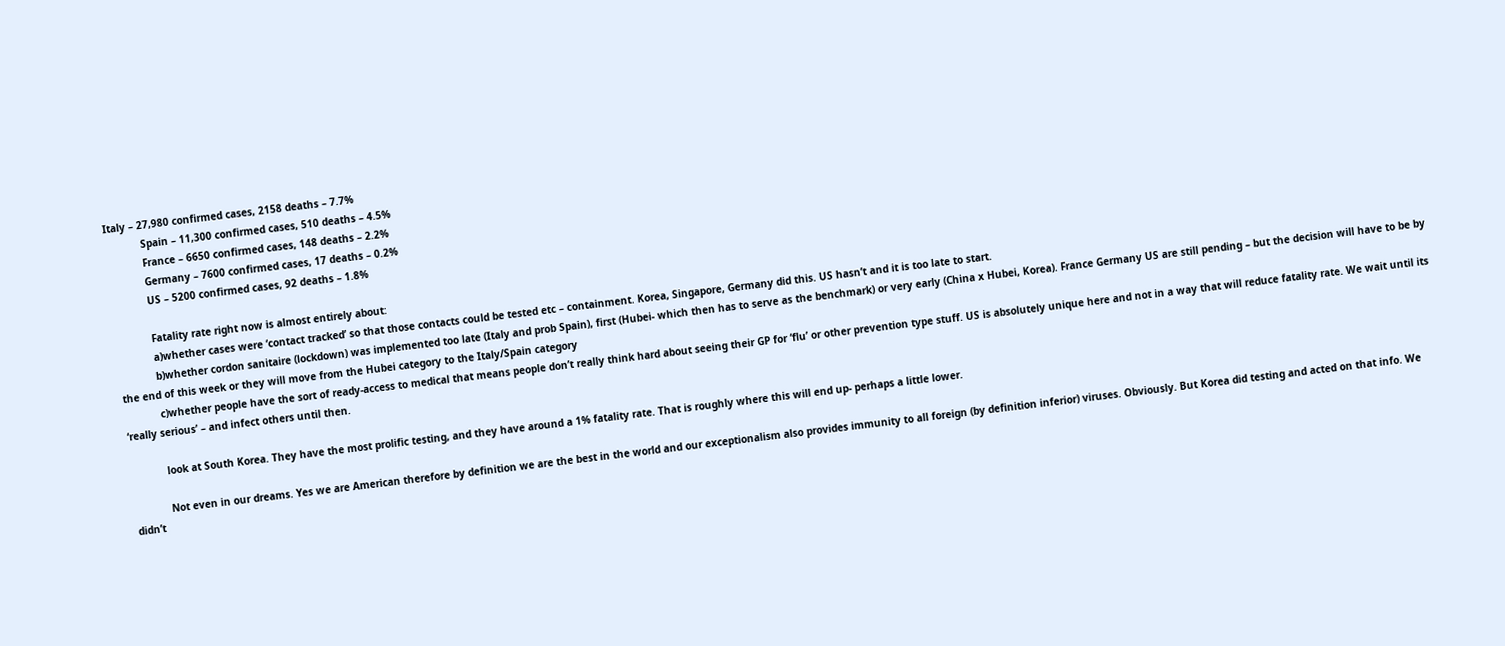Italy – 27,980 confirmed cases, 2158 deaths – 7.7%
            Spain – 11,300 confirmed cases, 510 deaths – 4.5%
            France – 6650 confirmed cases, 148 deaths – 2.2%
            Germany – 7600 confirmed cases, 17 deaths – 0.2%
            US – 5200 confirmed cases, 92 deaths – 1.8%

            Fatality rate right now is almost entirely about:
            a)whether cases were ‘contact tracked’ so that those contacts could be tested etc – containment. Korea, Singapore, Germany did this. US hasn’t and it is too late to start.
            b)whether cordon sanitaire (lockdown) was implemented too late (Italy and prob Spain), first (Hubei- which then has to serve as the benchmark) or very early (China x Hubei, Korea). France Germany US are still pending – but the decision will have to be by the end of this week or they will move from the Hubei category to the Italy/Spain category
            c)whether people have the sort of ready-access to medical that means people don’t really think hard about seeing their GP for ‘flu’ or other prevention type stuff. US is absolutely unique here and not in a way that will reduce fatality rate. We wait until its ‘really serious’ – and infect others until then.

            look at South Korea. They have the most prolific testing, and they have around a 1% fatality rate. That is roughly where this will end up- perhaps a little lower.

            Not even in our dreams. Yes we are American therefore by definition we are the best in the world and our exceptionalism also provides immunity to all foreign (by definition inferior) viruses. Obviously. But Korea did testing and acted on that info. We didn’t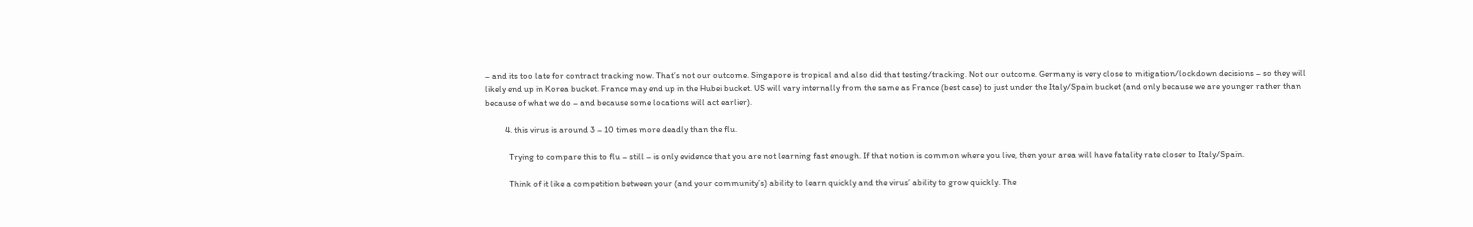– and its too late for contract tracking now. That’s not our outcome. Singapore is tropical and also did that testing/tracking. Not our outcome. Germany is very close to mitigation/lockdown decisions – so they will likely end up in Korea bucket. France may end up in the Hubei bucket. US will vary internally from the same as France (best case) to just under the Italy/Spain bucket (and only because we are younger rather than because of what we do – and because some locations will act earlier).

          4. this virus is around 3 – 10 times more deadly than the flu.

            Trying to compare this to flu – still – is only evidence that you are not learning fast enough. If that notion is common where you live, then your area will have fatality rate closer to Italy/Spain.

            Think of it like a competition between your (and your community’s) ability to learn quickly and the virus’ ability to grow quickly. The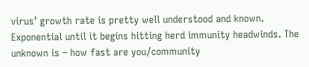virus’ growth rate is pretty well understood and known. Exponential until it begins hitting herd immunity headwinds. The unknown is – how fast are you/community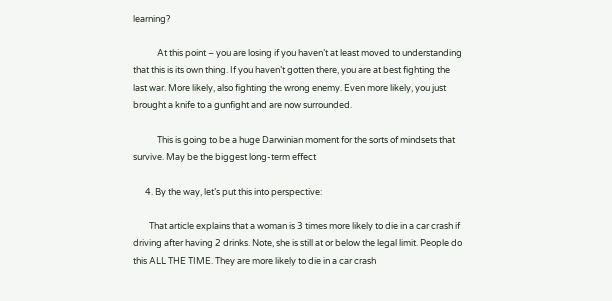learning?

            At this point – you are losing if you haven’t at least moved to understanding that this is its own thing. If you haven’t gotten there, you are at best fighting the last war. More likely, also fighting the wrong enemy. Even more likely, you just brought a knife to a gunfight and are now surrounded.

            This is going to be a huge Darwinian moment for the sorts of mindsets that survive. May be the biggest long-term effect

      4. By the way, let’s put this into perspective:

        That article explains that a woman is 3 times more likely to die in a car crash if driving after having 2 drinks. Note, she is still at or below the legal limit. People do this ALL THE TIME. They are more likely to die in a car crash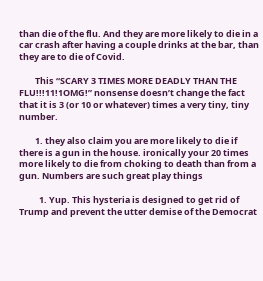than die of the flu. And they are more likely to die in a car crash after having a couple drinks at the bar, than they are to die of Covid.

        This “SCARY 3 TIMES MORE DEADLY THAN THE FLU!!!11!1OMG!” nonsense doesn’t change the fact that it is 3 (or 10 or whatever) times a very tiny, tiny number.

        1. they also claim you are more likely to die if there is a gun in the house. ironically your 20 times more likely to die from choking to death than from a gun. Numbers are such great play things

          1. Yup. This hysteria is designed to get rid of Trump and prevent the utter demise of the Democrat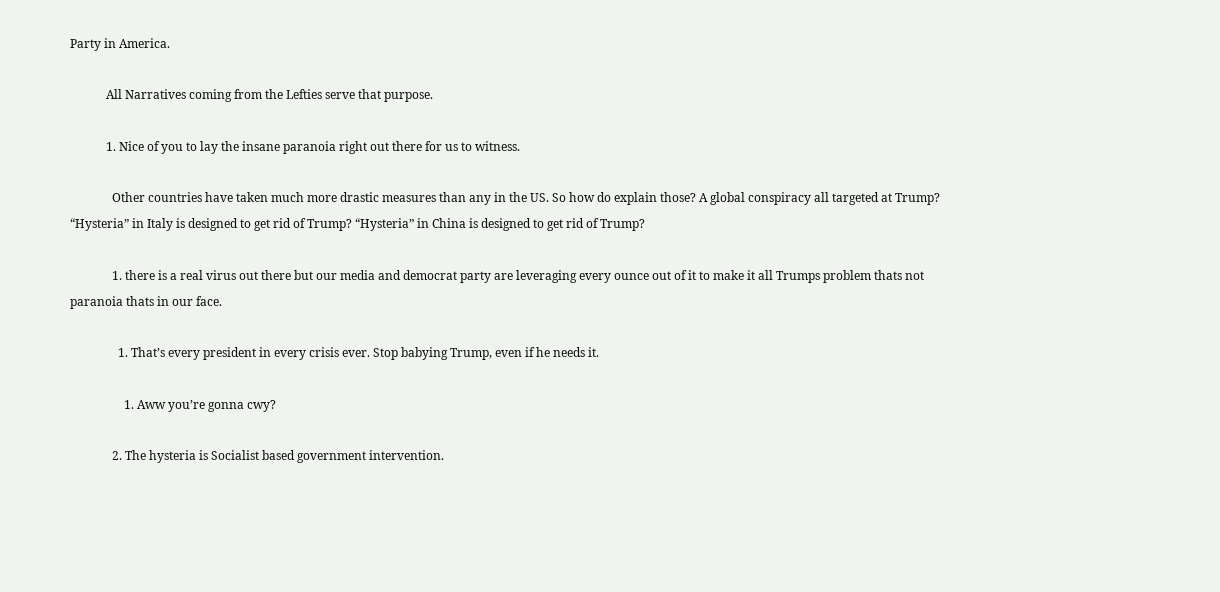Party in America.

            All Narratives coming from the Lefties serve that purpose.

            1. Nice of you to lay the insane paranoia right out there for us to witness.

              Other countries have taken much more drastic measures than any in the US. So how do explain those? A global conspiracy all targeted at Trump? “Hysteria” in Italy is designed to get rid of Trump? “Hysteria” in China is designed to get rid of Trump?

              1. there is a real virus out there but our media and democrat party are leveraging every ounce out of it to make it all Trumps problem thats not paranoia thats in our face.

                1. That’s every president in every crisis ever. Stop babying Trump, even if he needs it.

                  1. Aww you’re gonna cwy?

              2. The hysteria is Socialist based government intervention.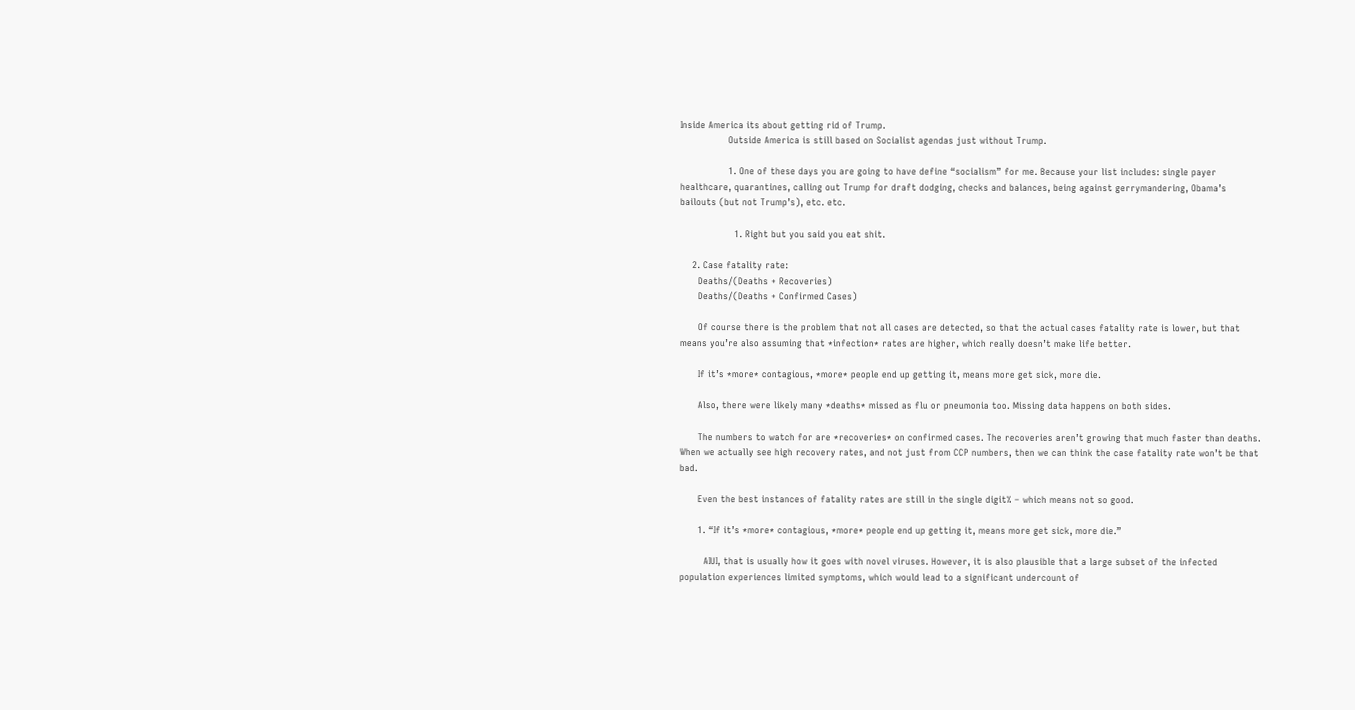Inside America its about getting rid of Trump.
                Outside America is still based on Socialist agendas just without Trump.

                1. One of these days you are going to have define “socialism” for me. Because your list includes: single payer healthcare, quarantines, calling out Trump for draft dodging, checks and balances, being against gerrymandering, Obama’s bailouts (but not Trump’s), etc. etc.

                  1. Right but you said you eat shit.

    2. Case fatality rate:
      Deaths/(Deaths + Recoveries)
      Deaths/(Deaths + Confirmed Cases)

      Of course there is the problem that not all cases are detected, so that the actual cases fatality rate is lower, but that means you’re also assuming that *infection* rates are higher, which really doesn’t make life better.

      If it’s *more* contagious, *more* people end up getting it, means more get sick, more die.

      Also, there were likely many *deaths* missed as flu or pneumonia too. Missing data happens on both sides.

      The numbers to watch for are *recoveries* on confirmed cases. The recoveries aren’t growing that much faster than deaths. When we actually see high recovery rates, and not just from CCP numbers, then we can think the case fatality rate won’t be that bad.

      Even the best instances of fatality rates are still in the single digit% – which means not so good.

      1. “If it’s *more* contagious, *more* people end up getting it, means more get sick, more die.”

        AIUI, that is usually how it goes with novel viruses. However, it is also plausible that a large subset of the infected population experiences limited symptoms, which would lead to a significant undercount of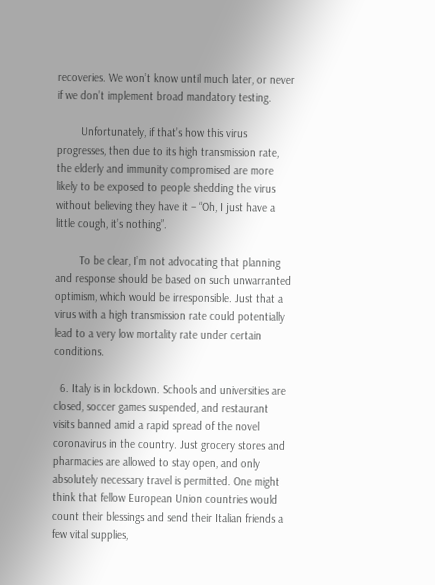recoveries. We won’t know until much later, or never if we don’t implement broad mandatory testing.

        Unfortunately, if that’s how this virus progresses, then due to its high transmission rate, the elderly and immunity compromised are more likely to be exposed to people shedding the virus without believing they have it – “Oh, I just have a little cough, it’s nothing”.

        To be clear, I’m not advocating that planning and response should be based on such unwarranted optimism, which would be irresponsible. Just that a virus with a high transmission rate could potentially lead to a very low mortality rate under certain conditions.

  6. Italy is in lockdown. Schools and universities are closed, soccer games suspended, and restaurant visits banned amid a rapid spread of the novel coronavirus in the country. Just grocery stores and pharmacies are allowed to stay open, and only absolutely necessary travel is permitted. One might think that fellow European Union countries would count their blessings and send their Italian friends a few vital supplies,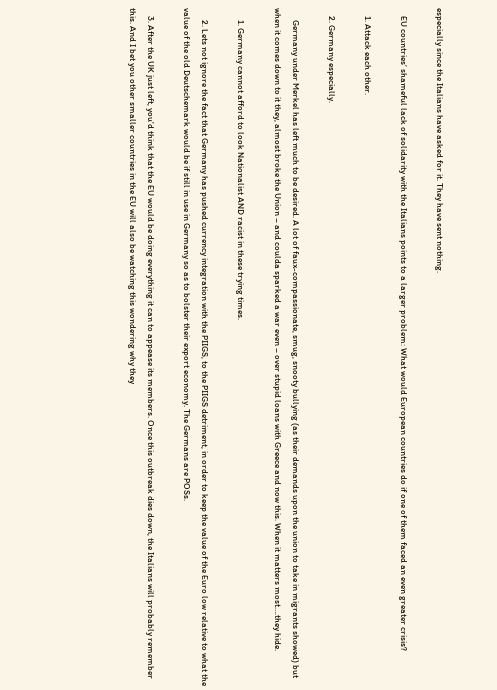especially since the Italians have asked for it. They have sent nothing.

    EU countries’ shameful lack of solidarity with the Italians points to a larger problem: What would European countries do if one of them faced an even greater crisis?

    1. Attack each other.

    2. Germany especially.

      Germany under Merkel has left much to be desired. A lot of faux-compassionate, smug, snooty bullying (as their demands upon the union to take in migrants showed) but when it comes down to it they, almost broke the Union – and coulda sparked a war even – over stupid loans with Greece and now this. When it matters most….they hide.

      1. Germany cannot afford to look Nationalist AND racist in these trying times.

      2. Lets not ignore the fact that Germany has pushed currency integration with the PIIGS, to the PIIGS detriment, in order to keep the value of the Euro low relative to what the value of the old Deutschemark would be if still in use in Germany so as to bolster their export economy. The Germans are POSs.

    3. After the UK just left, you’d think that the EU would be doing everything it can to appease its members. Once this outbreak dies down, the Italians will probably remember this. And I bet you other smaller countries in the EU will also be watching this wondering why they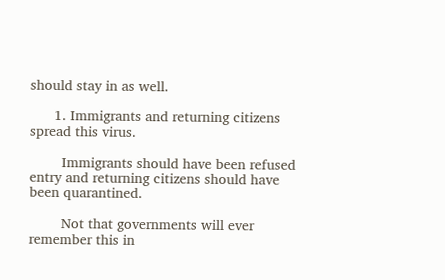should stay in as well.

      1. Immigrants and returning citizens spread this virus.

        Immigrants should have been refused entry and returning citizens should have been quarantined.

        Not that governments will ever remember this in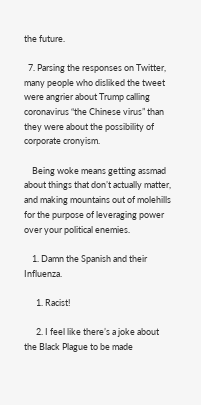the future.

  7. Parsing the responses on Twitter, many people who disliked the tweet were angrier about Trump calling coronavirus “the Chinese virus” than they were about the possibility of corporate cronyism.

    Being woke means getting assmad about things that don’t actually matter, and making mountains out of molehills for the purpose of leveraging power over your political enemies.

    1. Damn the Spanish and their Influenza.

      1. Racist!

      2. I feel like there’s a joke about the Black Plague to be made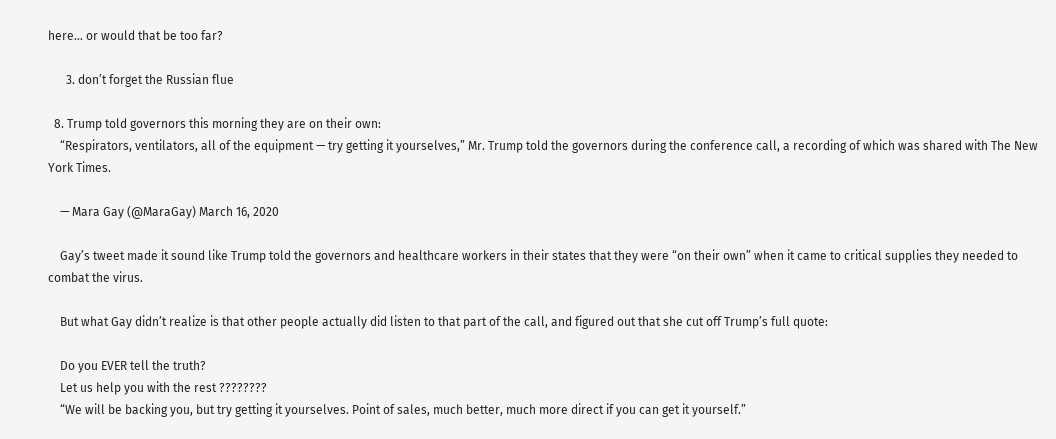here… or would that be too far?

      3. don’t forget the Russian flue

  8. Trump told governors this morning they are on their own:
    “Respirators, ventilators, all of the equipment — try getting it yourselves,” Mr. Trump told the governors during the conference call, a recording of which was shared with The New York Times.

    — Mara Gay (@MaraGay) March 16, 2020

    Gay’s tweet made it sound like Trump told the governors and healthcare workers in their states that they were “on their own” when it came to critical supplies they needed to combat the virus.

    But what Gay didn’t realize is that other people actually did listen to that part of the call, and figured out that she cut off Trump’s full quote:

    Do you EVER tell the truth?
    Let us help you with the rest ????????
    “We will be backing you, but try getting it yourselves. Point of sales, much better, much more direct if you can get it yourself.”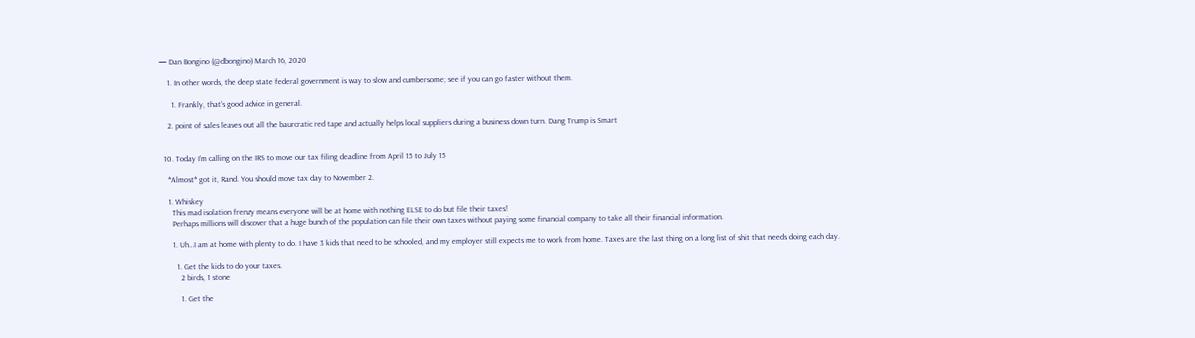— Dan Bongino (@dbongino) March 16, 2020

    1. In other words, the deep state federal government is way to slow and cumbersome; see if you can go faster without them.

      1. Frankly, that’s good advice in general.

    2. point of sales leaves out all the baurcratic red tape and actually helps local suppliers during a business down turn. Dang Trump is Smart


  10. Today I’m calling on the IRS to move our tax filing deadline from April 15 to July 15

    *Almost* got it, Rand. You should move tax day to November 2.

    1. Whiskey
      This mad isolation frenzy means everyone will be at home with nothing ELSE to do but file their taxes!
      Perhaps millions will discover that a huge bunch of the population can file their own taxes without paying some financial company to take all their financial information.

      1. Uh…I am at home with plenty to do. I have 3 kids that need to be schooled, and my employer still expects me to work from home. Taxes are the last thing on a long list of shit that needs doing each day.

        1. Get the kids to do your taxes.
          2 birds, 1 stone

          1. Get the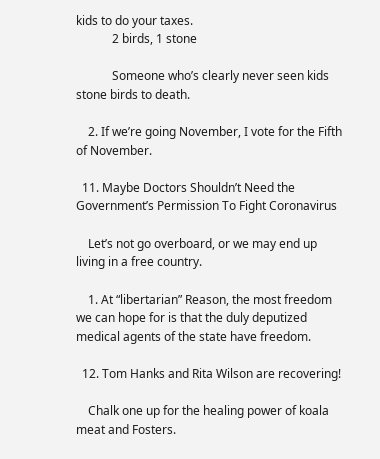kids to do your taxes.
            2 birds, 1 stone

            Someone who’s clearly never seen kids stone birds to death.

    2. If we’re going November, I vote for the Fifth of November.

  11. Maybe Doctors Shouldn’t Need the Government’s Permission To Fight Coronavirus

    Let’s not go overboard, or we may end up living in a free country.

    1. At “libertarian” Reason, the most freedom we can hope for is that the duly deputized medical agents of the state have freedom.

  12. Tom Hanks and Rita Wilson are recovering!

    Chalk one up for the healing power of koala meat and Fosters.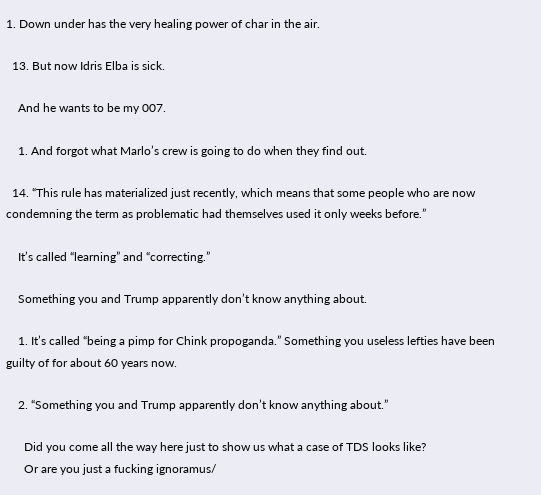1. Down under has the very healing power of char in the air.

  13. But now Idris Elba is sick.

    And he wants to be my 007.

    1. And forgot what Marlo’s crew is going to do when they find out.

  14. “This rule has materialized just recently, which means that some people who are now condemning the term as problematic had themselves used it only weeks before.”

    It’s called “learning” and “correcting.”

    Something you and Trump apparently don’t know anything about.

    1. It’s called “being a pimp for Chink propoganda.” Something you useless lefties have been guilty of for about 60 years now.

    2. “Something you and Trump apparently don’t know anything about.”

      Did you come all the way here just to show us what a case of TDS looks like?
      Or are you just a fucking ignoramus/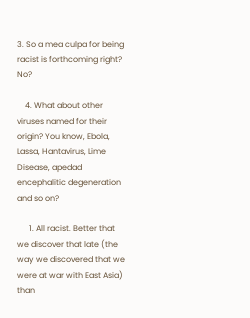3. So a mea culpa for being racist is forthcoming right? No?

    4. What about other viruses named for their origin? You know, Ebola, Lassa, Hantavirus, Lime Disease, apedad encephalitic degeneration and so on?

      1. All racist. Better that we discover that late (the way we discovered that we were at war with East Asia) than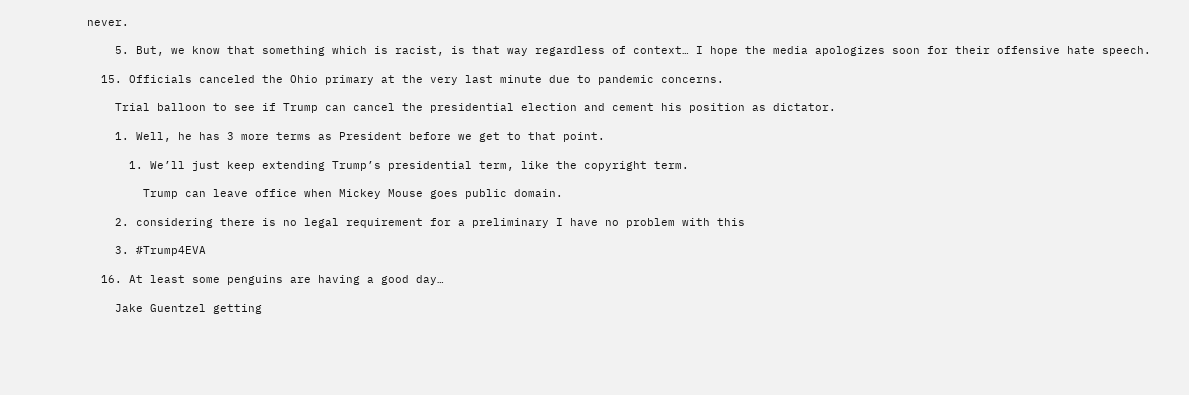never.

    5. But, we know that something which is racist, is that way regardless of context… I hope the media apologizes soon for their offensive hate speech.

  15. Officials canceled the Ohio primary at the very last minute due to pandemic concerns.

    Trial balloon to see if Trump can cancel the presidential election and cement his position as dictator.

    1. Well, he has 3 more terms as President before we get to that point.

      1. We’ll just keep extending Trump’s presidential term, like the copyright term.

        Trump can leave office when Mickey Mouse goes public domain.

    2. considering there is no legal requirement for a preliminary I have no problem with this

    3. #Trump4EVA

  16. At least some penguins are having a good day…

    Jake Guentzel getting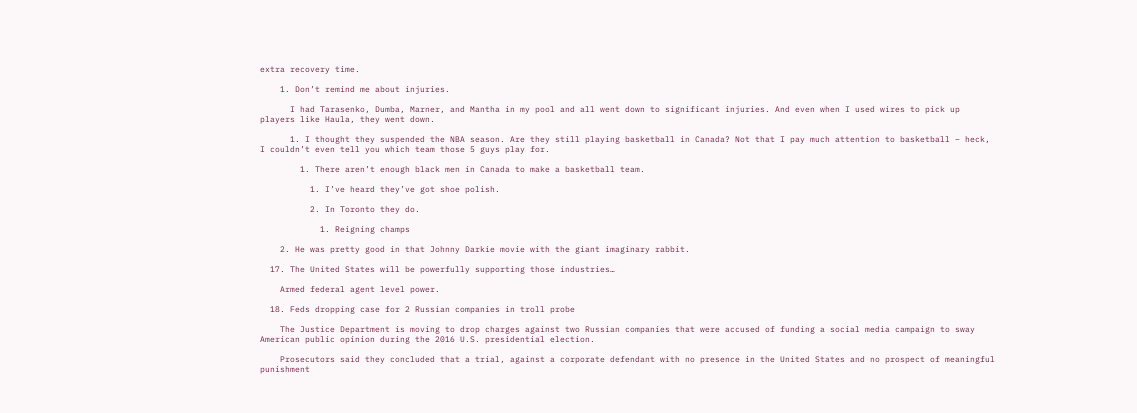extra recovery time.

    1. Don’t remind me about injuries.

      I had Tarasenko, Dumba, Marner, and Mantha in my pool and all went down to significant injuries. And even when I used wires to pick up players like Haula, they went down.

      1. I thought they suspended the NBA season. Are they still playing basketball in Canada? Not that I pay much attention to basketball – heck, I couldn’t even tell you which team those 5 guys play for.

        1. There aren’t enough black men in Canada to make a basketball team.

          1. I’ve heard they’ve got shoe polish.

          2. In Toronto they do.

            1. Reigning champs

    2. He was pretty good in that Johnny Darkie movie with the giant imaginary rabbit.

  17. The United States will be powerfully supporting those industries…

    Armed federal agent level power.

  18. Feds dropping case for 2 Russian companies in troll probe

    The Justice Department is moving to drop charges against two Russian companies that were accused of funding a social media campaign to sway American public opinion during the 2016 U.S. presidential election.

    Prosecutors said they concluded that a trial, against a corporate defendant with no presence in the United States and no prospect of meaningful punishment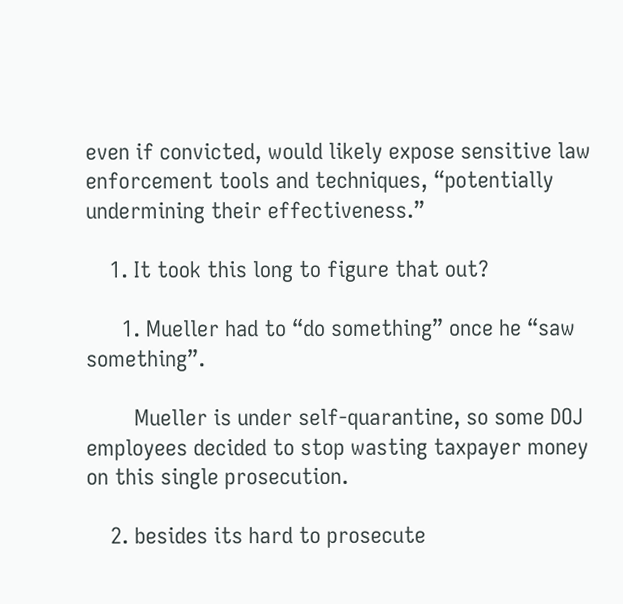even if convicted, would likely expose sensitive law enforcement tools and techniques, “potentially undermining their effectiveness.”

    1. It took this long to figure that out?

      1. Mueller had to “do something” once he “saw something”.

        Mueller is under self-quarantine, so some DOJ employees decided to stop wasting taxpayer money on this single prosecution.

    2. besides its hard to prosecute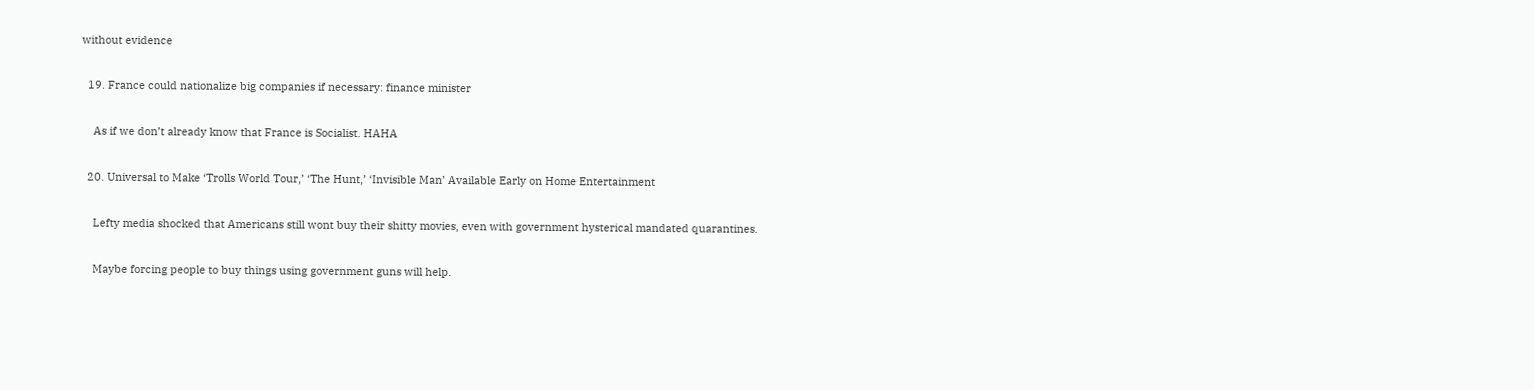without evidence

  19. France could nationalize big companies if necessary: finance minister

    As if we don’t already know that France is Socialist. HAHA

  20. Universal to Make ‘Trolls World Tour,’ ‘The Hunt,’ ‘Invisible Man’ Available Early on Home Entertainment

    Lefty media shocked that Americans still wont buy their shitty movies, even with government hysterical mandated quarantines.

    Maybe forcing people to buy things using government guns will help.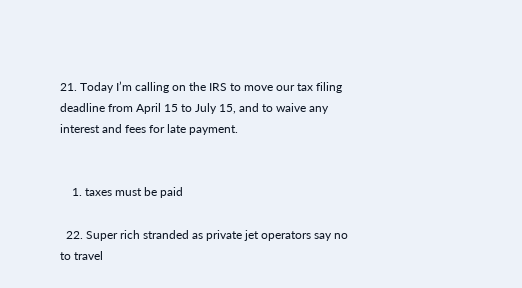21. Today I’m calling on the IRS to move our tax filing deadline from April 15 to July 15, and to waive any interest and fees for late payment.


    1. taxes must be paid

  22. Super rich stranded as private jet operators say no to travel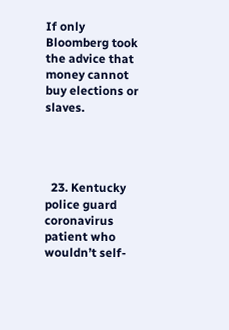If only Bloomberg took the advice that money cannot buy elections or slaves.




  23. Kentucky police guard coronavirus patient who wouldn’t self-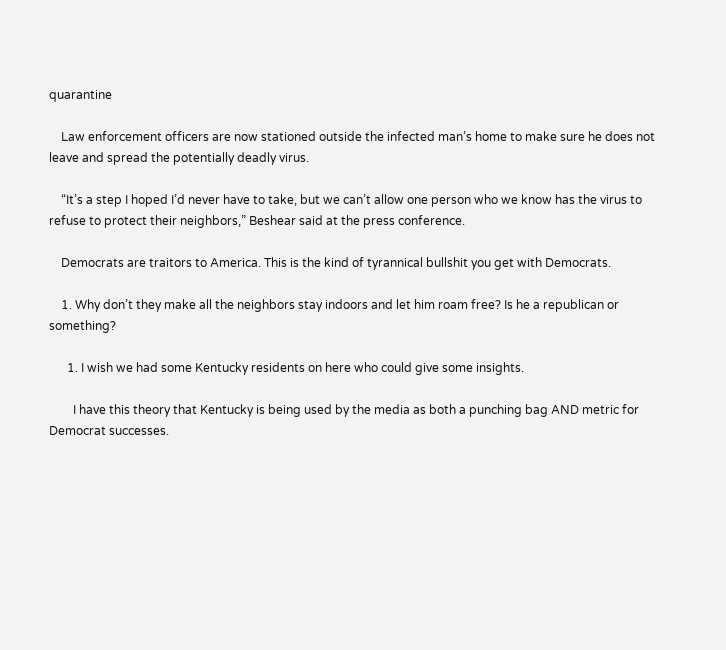quarantine

    Law enforcement officers are now stationed outside the infected man’s home to make sure he does not leave and spread the potentially deadly virus.

    “It’s a step I hoped I’d never have to take, but we can’t allow one person who we know has the virus to refuse to protect their neighbors,” Beshear said at the press conference.

    Democrats are traitors to America. This is the kind of tyrannical bullshit you get with Democrats.

    1. Why don’t they make all the neighbors stay indoors and let him roam free? Is he a republican or something?

      1. I wish we had some Kentucky residents on here who could give some insights.

        I have this theory that Kentucky is being used by the media as both a punching bag AND metric for Democrat successes.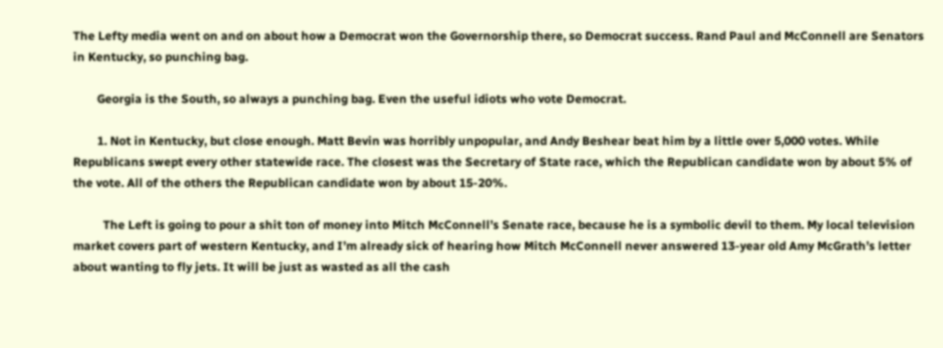The Lefty media went on and on about how a Democrat won the Governorship there, so Democrat success. Rand Paul and McConnell are Senators in Kentucky, so punching bag.

        Georgia is the South, so always a punching bag. Even the useful idiots who vote Democrat.

        1. Not in Kentucky, but close enough. Matt Bevin was horribly unpopular, and Andy Beshear beat him by a little over 5,000 votes. While Republicans swept every other statewide race. The closest was the Secretary of State race, which the Republican candidate won by about 5% of the vote. All of the others the Republican candidate won by about 15-20%.

          The Left is going to pour a shit ton of money into Mitch McConnell’s Senate race, because he is a symbolic devil to them. My local television market covers part of western Kentucky, and I’m already sick of hearing how Mitch McConnell never answered 13-year old Amy McGrath’s letter about wanting to fly jets. It will be just as wasted as all the cash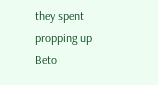they spent propping up Beto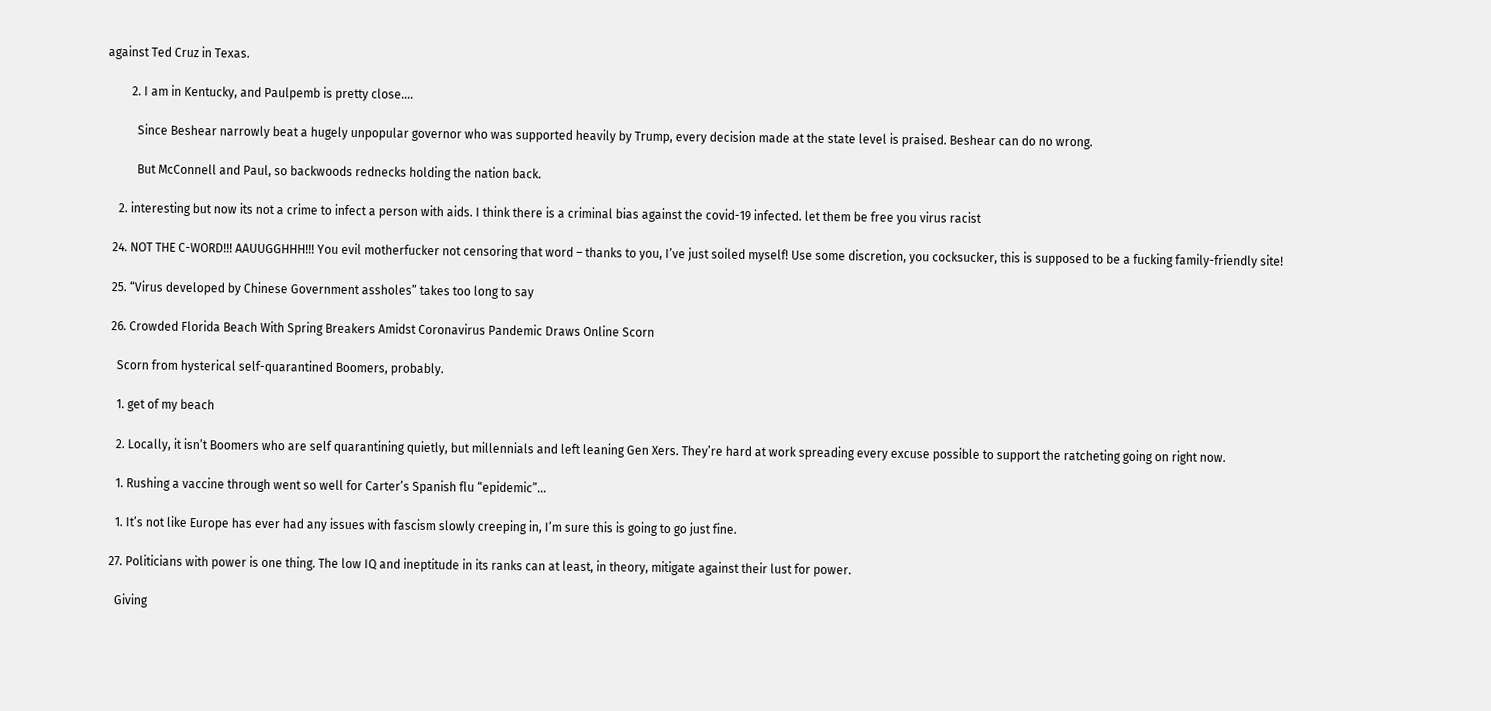against Ted Cruz in Texas.

        2. I am in Kentucky, and Paulpemb is pretty close….

          Since Beshear narrowly beat a hugely unpopular governor who was supported heavily by Trump, every decision made at the state level is praised. Beshear can do no wrong.

          But McConnell and Paul, so backwoods rednecks holding the nation back.

    2. interesting but now its not a crime to infect a person with aids. I think there is a criminal bias against the covid-19 infected. let them be free you virus racist

  24. NOT THE C-WORD!!! AAUUGGHHH!!! You evil motherfucker not censoring that word – thanks to you, I’ve just soiled myself! Use some discretion, you cocksucker, this is supposed to be a fucking family-friendly site!

  25. “Virus developed by Chinese Government assholes” takes too long to say

  26. Crowded Florida Beach With Spring Breakers Amidst Coronavirus Pandemic Draws Online Scorn

    Scorn from hysterical self-quarantined Boomers, probably.

    1. get of my beach

    2. Locally, it isn’t Boomers who are self quarantining quietly, but millennials and left leaning Gen Xers. They’re hard at work spreading every excuse possible to support the ratcheting going on right now.

    1. Rushing a vaccine through went so well for Carter’s Spanish flu “epidemic”…

    1. It’s not like Europe has ever had any issues with fascism slowly creeping in, I’m sure this is going to go just fine.

  27. Politicians with power is one thing. The low IQ and ineptitude in its ranks can at least, in theory, mitigate against their lust for power.

    Giving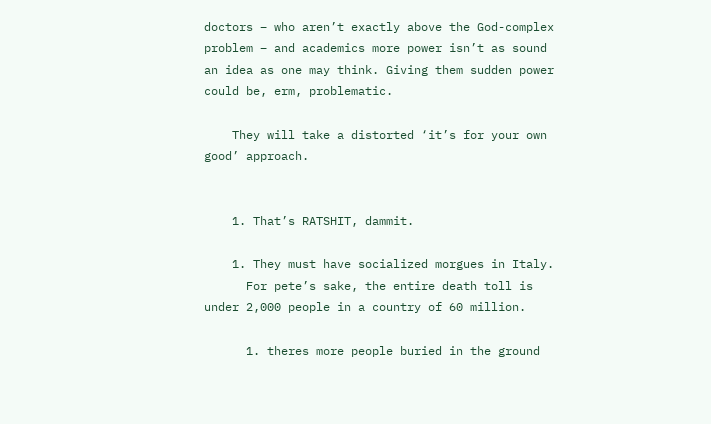doctors – who aren’t exactly above the God-complex problem – and academics more power isn’t as sound an idea as one may think. Giving them sudden power could be, erm, problematic.

    They will take a distorted ‘it’s for your own good’ approach.


    1. That’s RATSHIT, dammit.

    1. They must have socialized morgues in Italy.
      For pete’s sake, the entire death toll is under 2,000 people in a country of 60 million.

      1. theres more people buried in the ground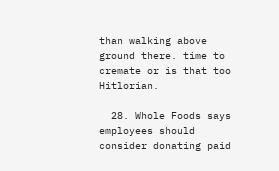than walking above ground there. time to cremate or is that too Hitlorian.

  28. Whole Foods says employees should consider donating paid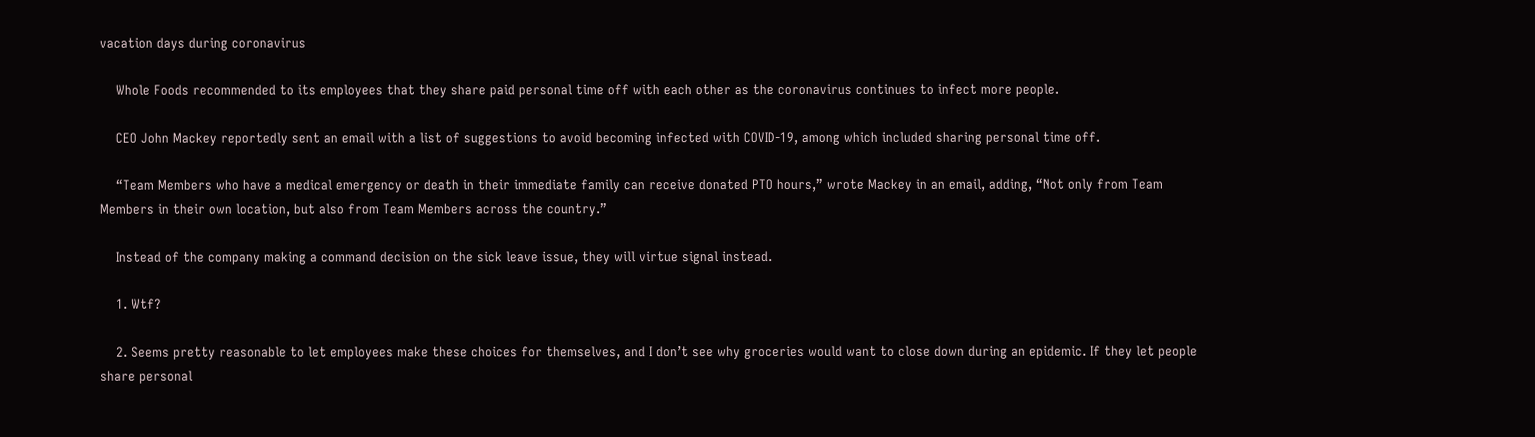vacation days during coronavirus

    Whole Foods recommended to its employees that they share paid personal time off with each other as the coronavirus continues to infect more people.

    CEO John Mackey reportedly sent an email with a list of suggestions to avoid becoming infected with COVID-19, among which included sharing personal time off.

    “Team Members who have a medical emergency or death in their immediate family can receive donated PTO hours,” wrote Mackey in an email, adding, “Not only from Team Members in their own location, but also from Team Members across the country.”

    Instead of the company making a command decision on the sick leave issue, they will virtue signal instead.

    1. Wtf?

    2. Seems pretty reasonable to let employees make these choices for themselves, and I don’t see why groceries would want to close down during an epidemic. If they let people share personal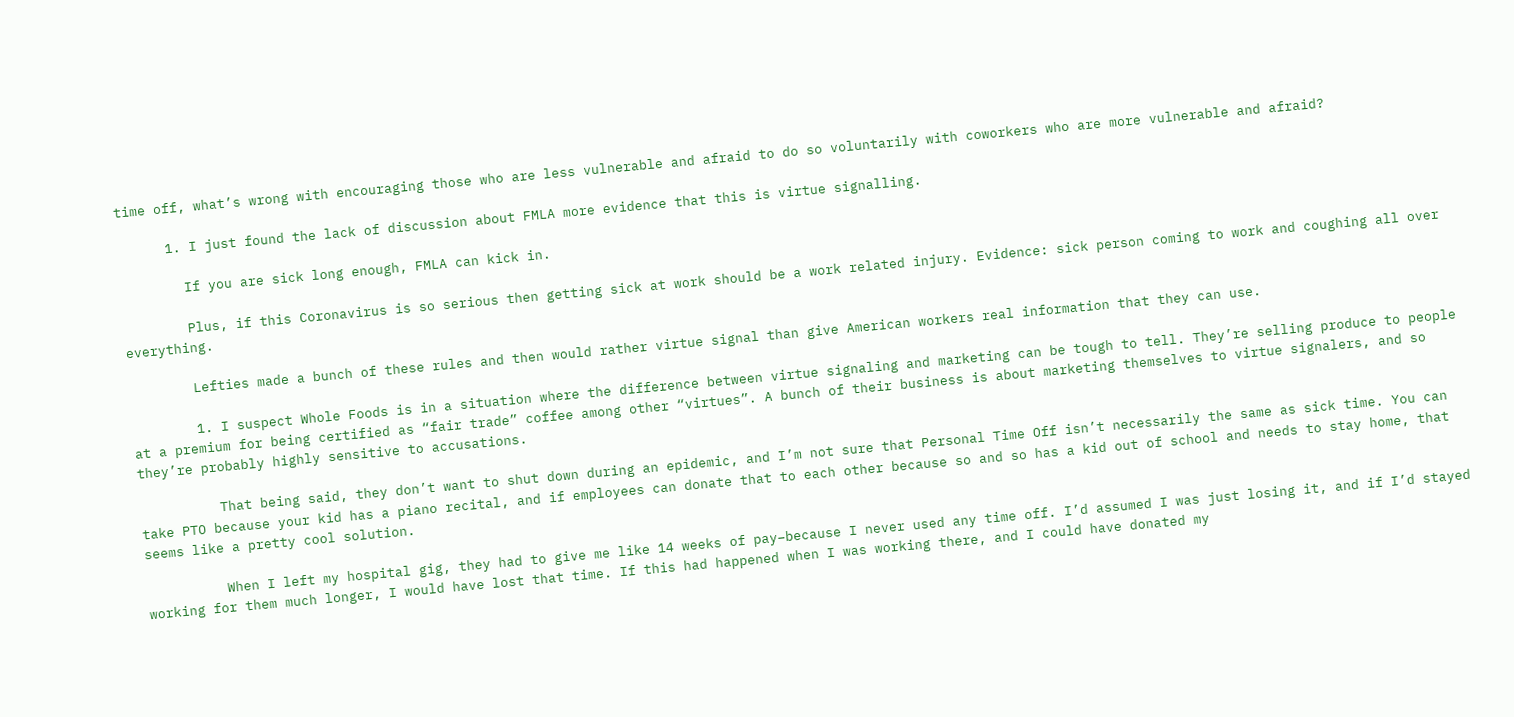time off, what’s wrong with encouraging those who are less vulnerable and afraid to do so voluntarily with coworkers who are more vulnerable and afraid?

      1. I just found the lack of discussion about FMLA more evidence that this is virtue signalling.

        If you are sick long enough, FMLA can kick in.

        Plus, if this Coronavirus is so serious then getting sick at work should be a work related injury. Evidence: sick person coming to work and coughing all over everything.

        Lefties made a bunch of these rules and then would rather virtue signal than give American workers real information that they can use.

        1. I suspect Whole Foods is in a situation where the difference between virtue signaling and marketing can be tough to tell. They’re selling produce to people at a premium for being certified as “fair trade” coffee among other “virtues”. A bunch of their business is about marketing themselves to virtue signalers, and so they’re probably highly sensitive to accusations.

          That being said, they don’t want to shut down during an epidemic, and I’m not sure that Personal Time Off isn’t necessarily the same as sick time. You can take PTO because your kid has a piano recital, and if employees can donate that to each other because so and so has a kid out of school and needs to stay home, that seems like a pretty cool solution.

          When I left my hospital gig, they had to give me like 14 weeks of pay–because I never used any time off. I’d assumed I was just losing it, and if I’d stayed working for them much longer, I would have lost that time. If this had happened when I was working there, and I could have donated my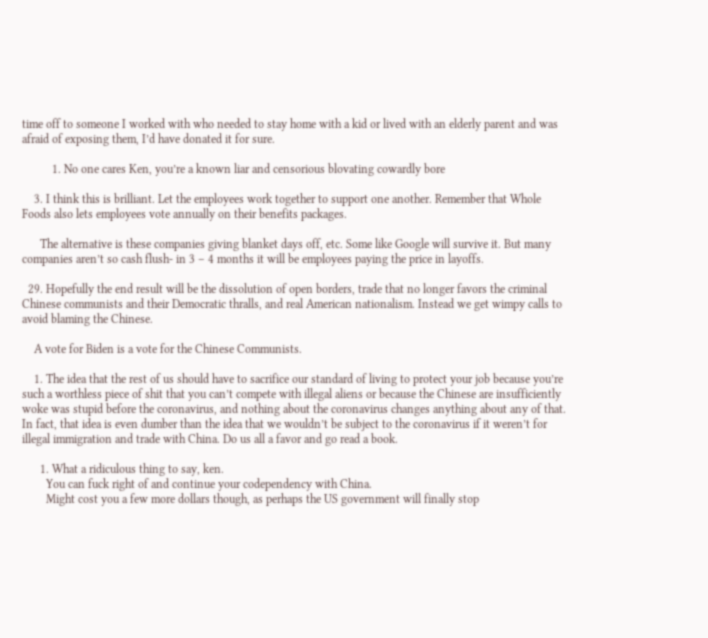time off to someone I worked with who needed to stay home with a kid or lived with an elderly parent and was afraid of exposing them, I’d have donated it for sure.

          1. No one cares Ken, you’re a known liar and censorious blovating cowardly bore

    3. I think this is brilliant. Let the employees work together to support one another. Remember that Whole Foods also lets employees vote annually on their benefits packages.

      The alternative is these companies giving blanket days off, etc. Some like Google will survive it. But many companies aren’t so cash flush- in 3 – 4 months it will be employees paying the price in layoffs.

  29. Hopefully the end result will be the dissolution of open borders, trade that no longer favors the criminal Chinese communists and their Democratic thralls, and real American nationalism. Instead we get wimpy calls to avoid blaming the Chinese.

    A vote for Biden is a vote for the Chinese Communists.

    1. The idea that the rest of us should have to sacrifice our standard of living to protect your job because you’re such a worthless piece of shit that you can’t compete with illegal aliens or because the Chinese are insufficiently woke was stupid before the coronavirus, and nothing about the coronavirus changes anything about any of that. In fact, that idea is even dumber than the idea that we wouldn’t be subject to the coronavirus if it weren’t for illegal immigration and trade with China. Do us all a favor and go read a book.

      1. What a ridiculous thing to say, ken.
        You can fuck right of and continue your codependency with China.
        Might cost you a few more dollars though, as perhaps the US government will finally stop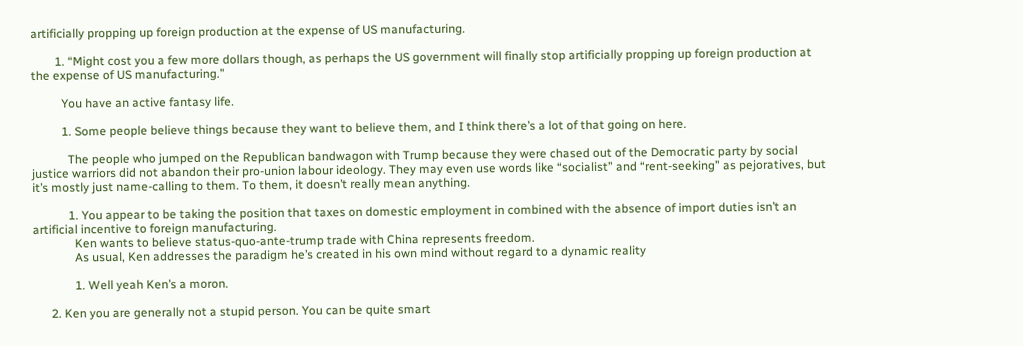artificially propping up foreign production at the expense of US manufacturing.

        1. “Might cost you a few more dollars though, as perhaps the US government will finally stop artificially propping up foreign production at the expense of US manufacturing.”

          You have an active fantasy life.

          1. Some people believe things because they want to believe them, and I think there’s a lot of that going on here.

            The people who jumped on the Republican bandwagon with Trump because they were chased out of the Democratic party by social justice warriors did not abandon their pro-union labour ideology. They may even use words like “socialist” and “rent-seeking” as pejoratives, but it’s mostly just name-calling to them. To them, it doesn’t really mean anything.

            1. You appear to be taking the position that taxes on domestic employment in combined with the absence of import duties isn’t an artificial incentive to foreign manufacturing.
              Ken wants to believe status-quo-ante-trump trade with China represents freedom.
              As usual, Ken addresses the paradigm he’s created in his own mind without regard to a dynamic reality

              1. Well yeah Ken’s a moron.

      2. Ken you are generally not a stupid person. You can be quite smart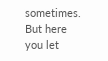sometimes. But here you let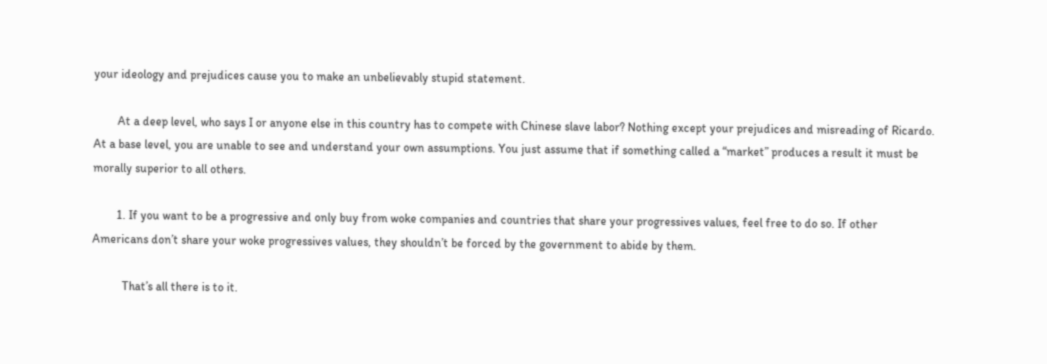your ideology and prejudices cause you to make an unbelievably stupid statement.

        At a deep level, who says I or anyone else in this country has to compete with Chinese slave labor? Nothing except your prejudices and misreading of Ricardo. At a base level, you are unable to see and understand your own assumptions. You just assume that if something called a “market” produces a result it must be morally superior to all others.

        1. If you want to be a progressive and only buy from woke companies and countries that share your progressives values, feel free to do so. If other Americans don’t share your woke progressives values, they shouldn’t be forced by the government to abide by them.

          That’s all there is to it.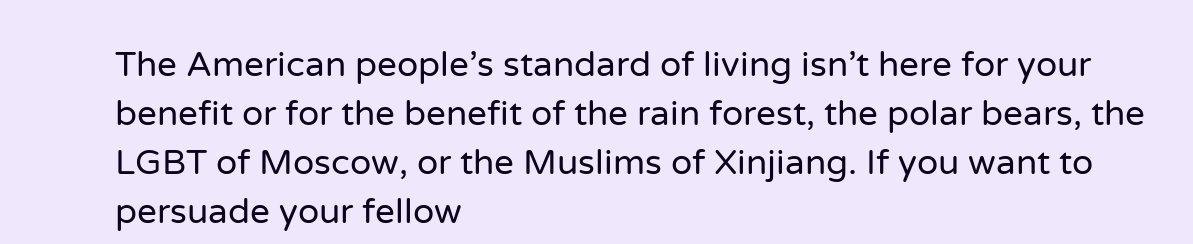The American people’s standard of living isn’t here for your benefit or for the benefit of the rain forest, the polar bears, the LGBT of Moscow, or the Muslims of Xinjiang. If you want to persuade your fellow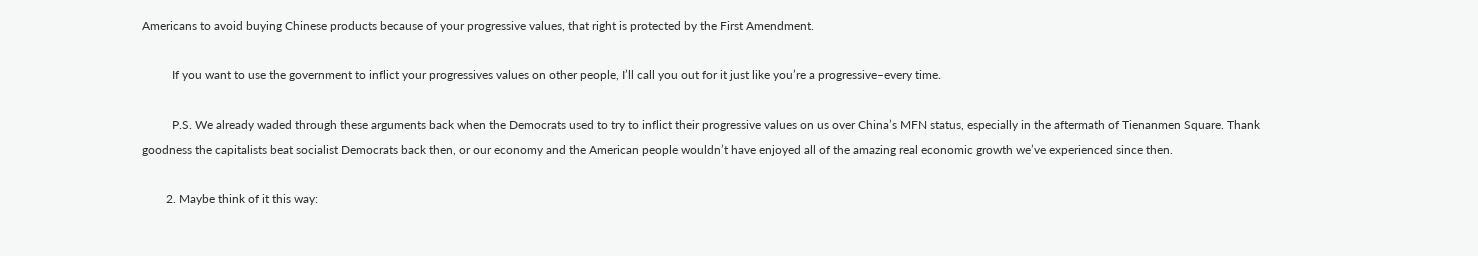Americans to avoid buying Chinese products because of your progressive values, that right is protected by the First Amendment.

          If you want to use the government to inflict your progressives values on other people, I’ll call you out for it just like you’re a progressive–every time.

          P.S. We already waded through these arguments back when the Democrats used to try to inflict their progressive values on us over China’s MFN status, especially in the aftermath of Tienanmen Square. Thank goodness the capitalists beat socialist Democrats back then, or our economy and the American people wouldn’t have enjoyed all of the amazing real economic growth we’ve experienced since then.

        2. Maybe think of it this way: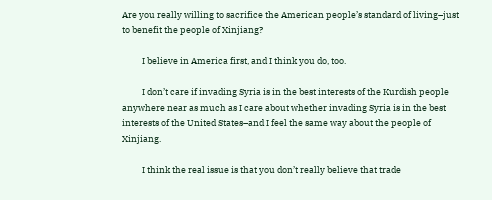Are you really willing to sacrifice the American people’s standard of living–just to benefit the people of Xinjiang?

          I believe in America first, and I think you do, too.

          I don’t care if invading Syria is in the best interests of the Kurdish people anywhere near as much as I care about whether invading Syria is in the best interests of the United States–and I feel the same way about the people of Xinjiang.

          I think the real issue is that you don’t really believe that trade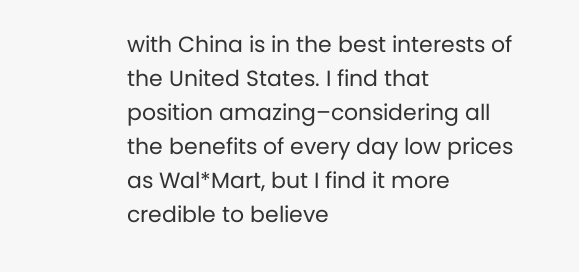with China is in the best interests of the United States. I find that position amazing–considering all the benefits of every day low prices as Wal*Mart, but I find it more credible to believe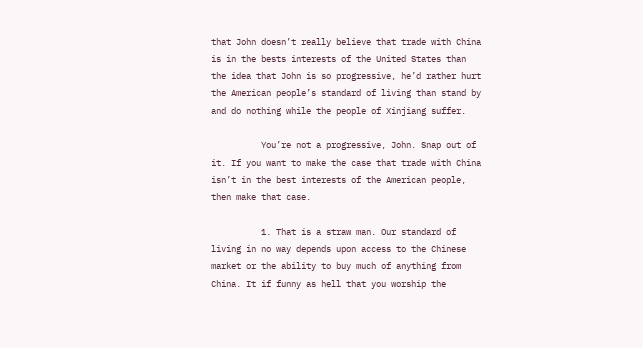that John doesn’t really believe that trade with China is in the bests interests of the United States than the idea that John is so progressive, he’d rather hurt the American people’s standard of living than stand by and do nothing while the people of Xinjiang suffer.

          You’re not a progressive, John. Snap out of it. If you want to make the case that trade with China isn’t in the best interests of the American people, then make that case.

          1. That is a straw man. Our standard of living in no way depends upon access to the Chinese market or the ability to buy much of anything from China. It if funny as hell that you worship the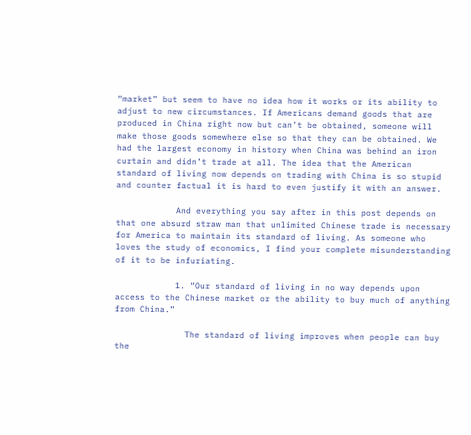“market” but seem to have no idea how it works or its ability to adjust to new circumstances. If Americans demand goods that are produced in China right now but can’t be obtained, someone will make those goods somewhere else so that they can be obtained. We had the largest economy in history when China was behind an iron curtain and didn’t trade at all. The idea that the American standard of living now depends on trading with China is so stupid and counter factual it is hard to even justify it with an answer.

            And everything you say after in this post depends on that one absurd straw man that unlimited Chinese trade is necessary for America to maintain its standard of living. As someone who loves the study of economics, I find your complete misunderstanding of it to be infuriating.

            1. “Our standard of living in no way depends upon access to the Chinese market or the ability to buy much of anything from China.”

              The standard of living improves when people can buy the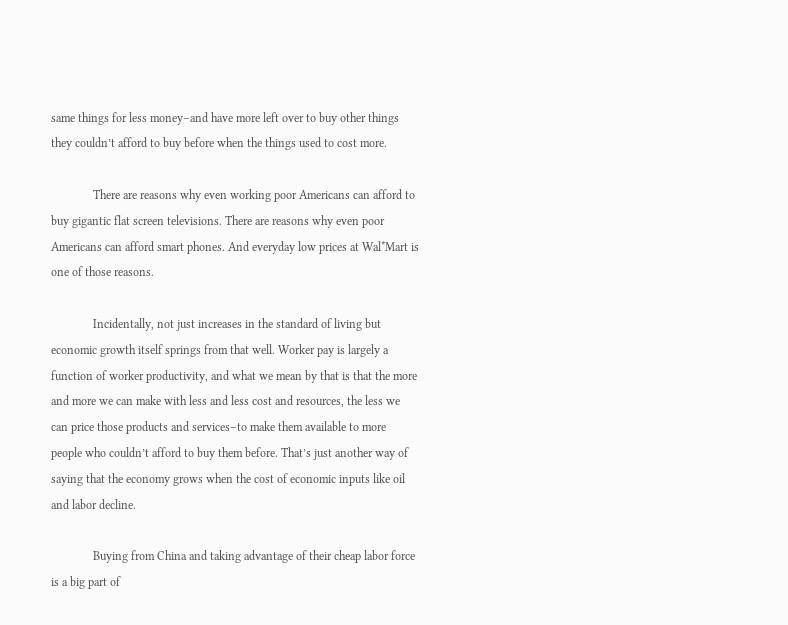same things for less money–and have more left over to buy other things they couldn’t afford to buy before when the things used to cost more.

              There are reasons why even working poor Americans can afford to buy gigantic flat screen televisions. There are reasons why even poor Americans can afford smart phones. And everyday low prices at Wal*Mart is one of those reasons.

              Incidentally, not just increases in the standard of living but economic growth itself springs from that well. Worker pay is largely a function of worker productivity, and what we mean by that is that the more and more we can make with less and less cost and resources, the less we can price those products and services–to make them available to more people who couldn’t afford to buy them before. That’s just another way of saying that the economy grows when the cost of economic inputs like oil and labor decline.

              Buying from China and taking advantage of their cheap labor force is a big part of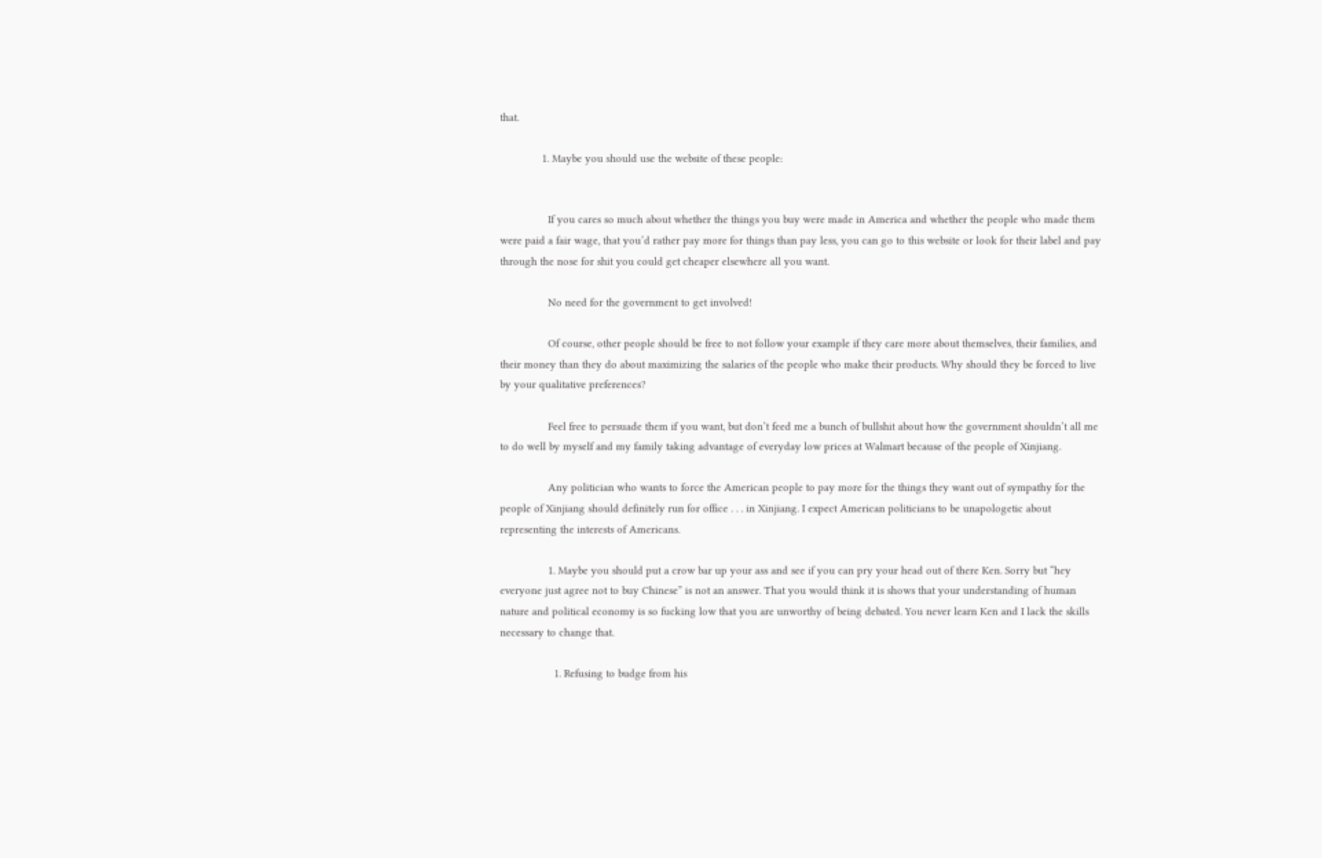that.

              1. Maybe you should use the website of these people:


                If you cares so much about whether the things you buy were made in America and whether the people who made them were paid a fair wage, that you’d rather pay more for things than pay less, you can go to this website or look for their label and pay through the nose for shit you could get cheaper elsewhere all you want.

                No need for the government to get involved!

                Of course, other people should be free to not follow your example if they care more about themselves, their families, and their money than they do about maximizing the salaries of the people who make their products. Why should they be forced to live by your qualitative preferences?

                Feel free to persuade them if you want, but don’t feed me a bunch of bullshit about how the government shouldn’t all me to do well by myself and my family taking advantage of everyday low prices at Walmart because of the people of Xinjiang.

                Any politician who wants to force the American people to pay more for the things they want out of sympathy for the people of Xinjiang should definitely run for office . . . in Xinjiang. I expect American politicians to be unapologetic about representing the interests of Americans.

                1. Maybe you should put a crow bar up your ass and see if you can pry your head out of there Ken. Sorry but “hey everyone just agree not to buy Chinese” is not an answer. That you would think it is shows that your understanding of human nature and political economy is so fucking low that you are unworthy of being debated. You never learn Ken and I lack the skills necessary to change that.

                  1. Refusing to budge from his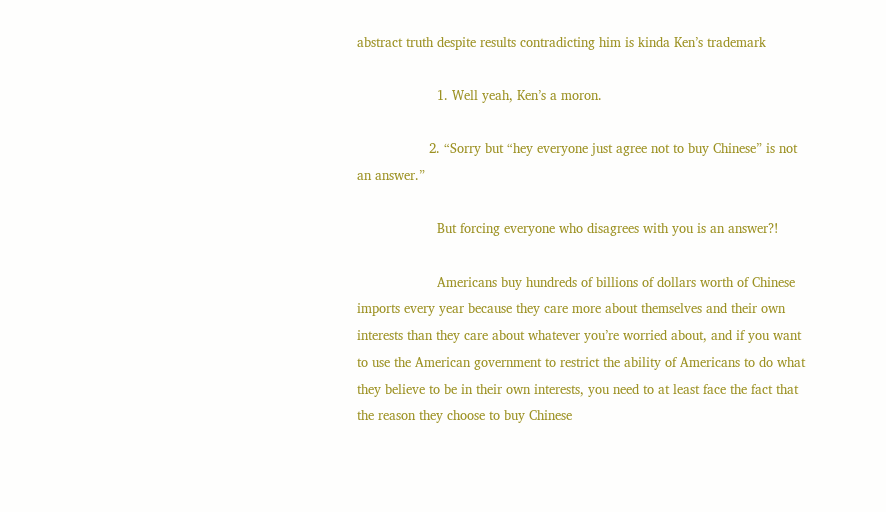abstract truth despite results contradicting him is kinda Ken’s trademark

                    1. Well yeah, Ken’s a moron.

                  2. “Sorry but “hey everyone just agree not to buy Chinese” is not an answer.”

                    But forcing everyone who disagrees with you is an answer?!

                    Americans buy hundreds of billions of dollars worth of Chinese imports every year because they care more about themselves and their own interests than they care about whatever you’re worried about, and if you want to use the American government to restrict the ability of Americans to do what they believe to be in their own interests, you need to at least face the fact that the reason they choose to buy Chinese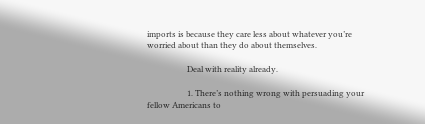imports is because they care less about whatever you’re worried about than they do about themselves.

                    Deal with reality already.

                    1. There’s nothing wrong with persuading your fellow Americans to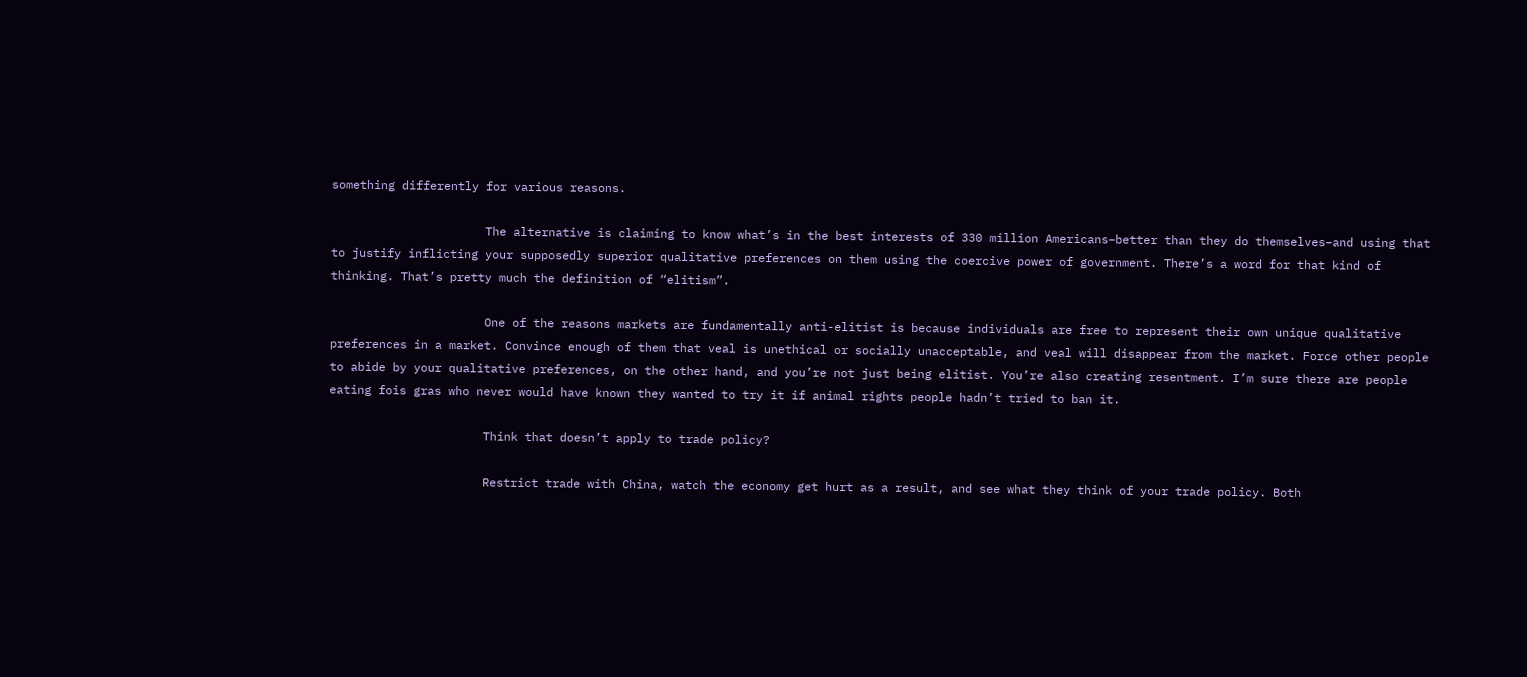something differently for various reasons.

                      The alternative is claiming to know what’s in the best interests of 330 million Americans–better than they do themselves–and using that to justify inflicting your supposedly superior qualitative preferences on them using the coercive power of government. There’s a word for that kind of thinking. That’s pretty much the definition of “elitism”.

                      One of the reasons markets are fundamentally anti-elitist is because individuals are free to represent their own unique qualitative preferences in a market. Convince enough of them that veal is unethical or socially unacceptable, and veal will disappear from the market. Force other people to abide by your qualitative preferences, on the other hand, and you’re not just being elitist. You’re also creating resentment. I’m sure there are people eating fois gras who never would have known they wanted to try it if animal rights people hadn’t tried to ban it.

                      Think that doesn’t apply to trade policy?

                      Restrict trade with China, watch the economy get hurt as a result, and see what they think of your trade policy. Both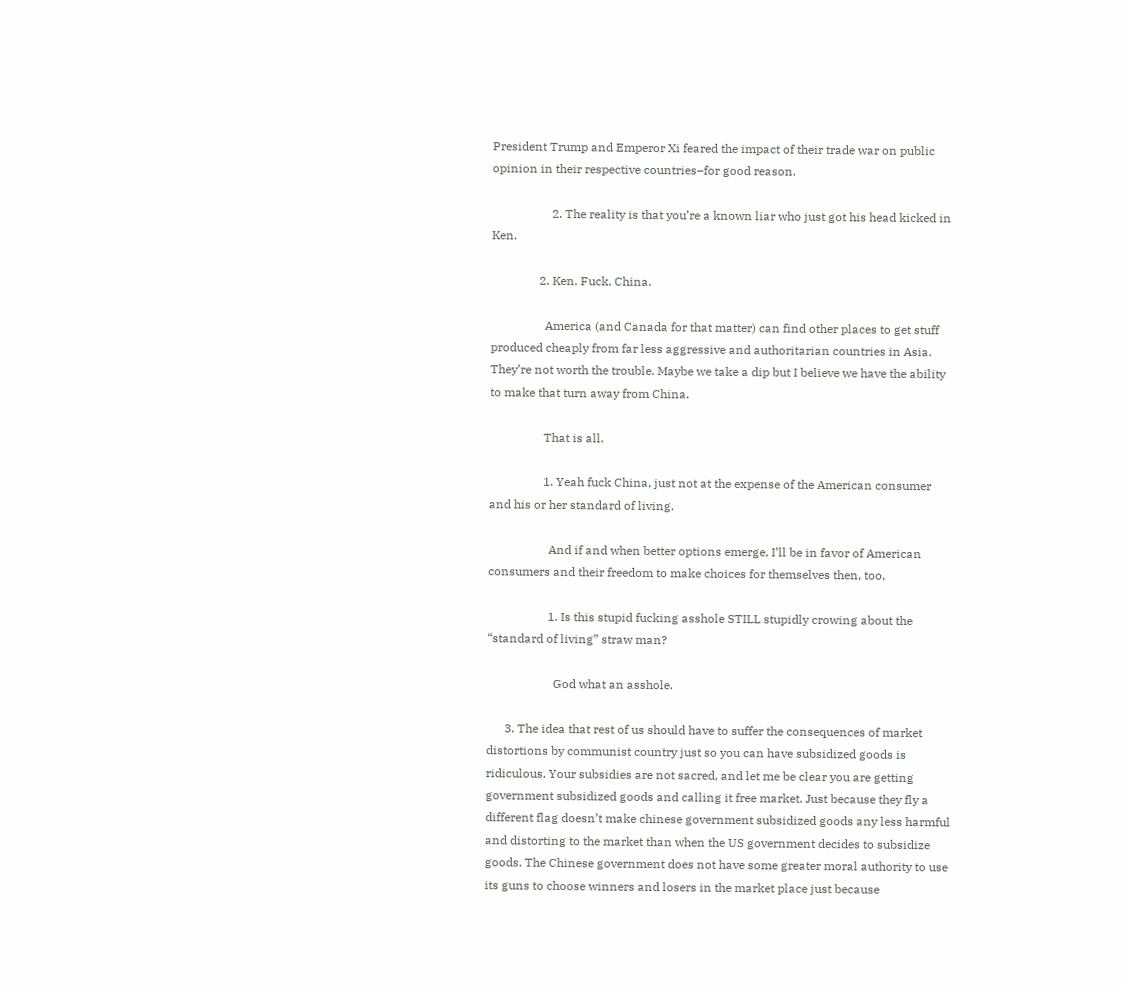President Trump and Emperor Xi feared the impact of their trade war on public opinion in their respective countries–for good reason.

                    2. The reality is that you’re a known liar who just got his head kicked in Ken.

                2. Ken. Fuck. China.

                  America (and Canada for that matter) can find other places to get stuff produced cheaply from far less aggressive and authoritarian countries in Asia. They’re not worth the trouble. Maybe we take a dip but I believe we have the ability to make that turn away from China.

                  That is all.

                  1. Yeah fuck China, just not at the expense of the American consumer and his or her standard of living.

                    And if and when better options emerge, I’ll be in favor of American consumers and their freedom to make choices for themselves then, too,

                    1. Is this stupid fucking asshole STILL stupidly crowing about the “standard of living” straw man?

                      God what an asshole.

      3. The idea that rest of us should have to suffer the consequences of market distortions by communist country just so you can have subsidized goods is ridiculous. Your subsidies are not sacred, and let me be clear you are getting government subsidized goods and calling it free market. Just because they fly a different flag doesn’t make chinese government subsidized goods any less harmful and distorting to the market than when the US government decides to subsidize goods. The Chinese government does not have some greater moral authority to use its guns to choose winners and losers in the market place just because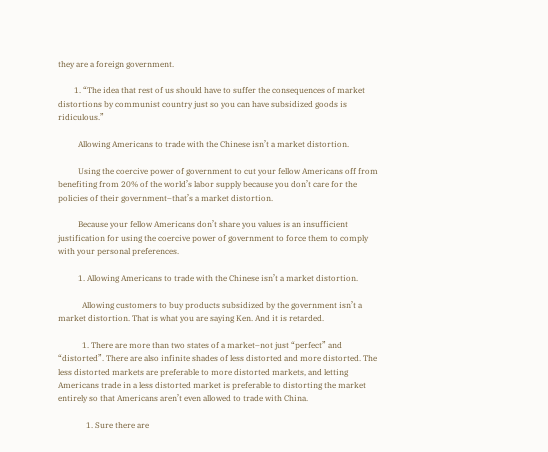they are a foreign government.

        1. “The idea that rest of us should have to suffer the consequences of market distortions by communist country just so you can have subsidized goods is ridiculous.”

          Allowing Americans to trade with the Chinese isn’t a market distortion.

          Using the coercive power of government to cut your fellow Americans off from benefiting from 20% of the world’s labor supply because you don’t care for the policies of their government–that’s a market distortion.

          Because your fellow Americans don’t share you values is an insufficient justification for using the coercive power of government to force them to comply with your personal preferences.

          1. Allowing Americans to trade with the Chinese isn’t a market distortion.

            Allowing customers to buy products subsidized by the government isn’t a market distortion. That is what you are saying Ken. And it is retarded.

            1. There are more than two states of a market–not just “perfect” and “distorted”. There are also infinite shades of less distorted and more distorted. The less distorted markets are preferable to more distorted markets, and letting Americans trade in a less distorted market is preferable to distorting the market entirely so that Americans aren’t even allowed to trade with China.

              1. Sure there are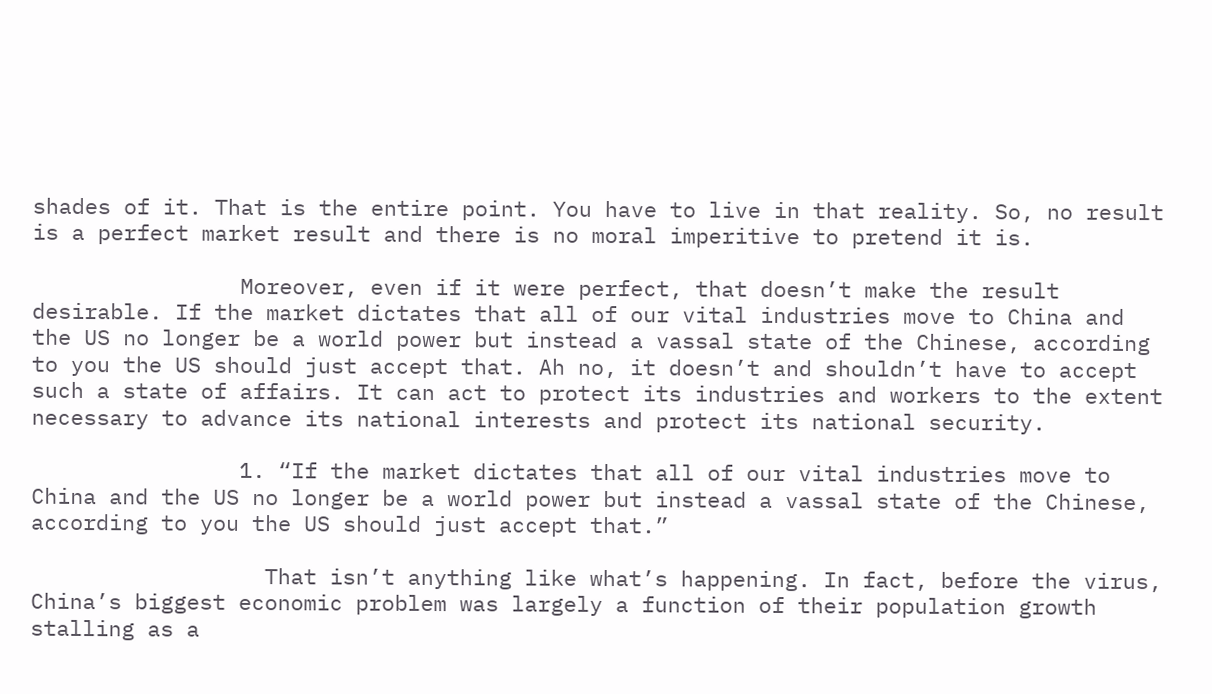shades of it. That is the entire point. You have to live in that reality. So, no result is a perfect market result and there is no moral imperitive to pretend it is.

                Moreover, even if it were perfect, that doesn’t make the result desirable. If the market dictates that all of our vital industries move to China and the US no longer be a world power but instead a vassal state of the Chinese, according to you the US should just accept that. Ah no, it doesn’t and shouldn’t have to accept such a state of affairs. It can act to protect its industries and workers to the extent necessary to advance its national interests and protect its national security.

                1. “If the market dictates that all of our vital industries move to China and the US no longer be a world power but instead a vassal state of the Chinese, according to you the US should just accept that.”

                  That isn’t anything like what’s happening. In fact, before the virus, China’s biggest economic problem was largely a function of their population growth stalling as a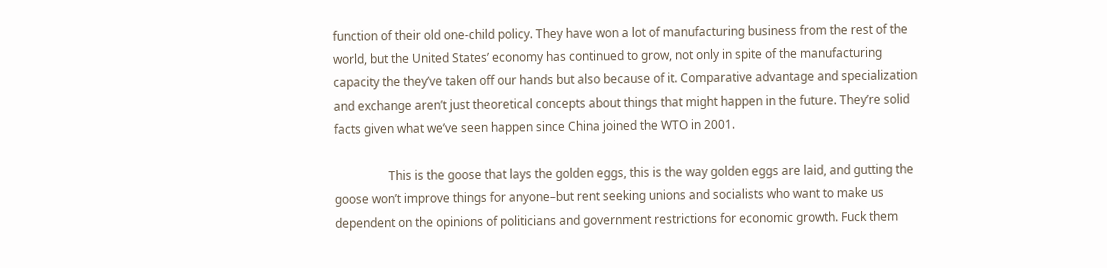function of their old one-child policy. They have won a lot of manufacturing business from the rest of the world, but the United States’ economy has continued to grow, not only in spite of the manufacturing capacity the they’ve taken off our hands but also because of it. Comparative advantage and specialization and exchange aren’t just theoretical concepts about things that might happen in the future. They’re solid facts given what we’ve seen happen since China joined the WTO in 2001.

                  This is the goose that lays the golden eggs, this is the way golden eggs are laid, and gutting the goose won’t improve things for anyone–but rent seeking unions and socialists who want to make us dependent on the opinions of politicians and government restrictions for economic growth. Fuck them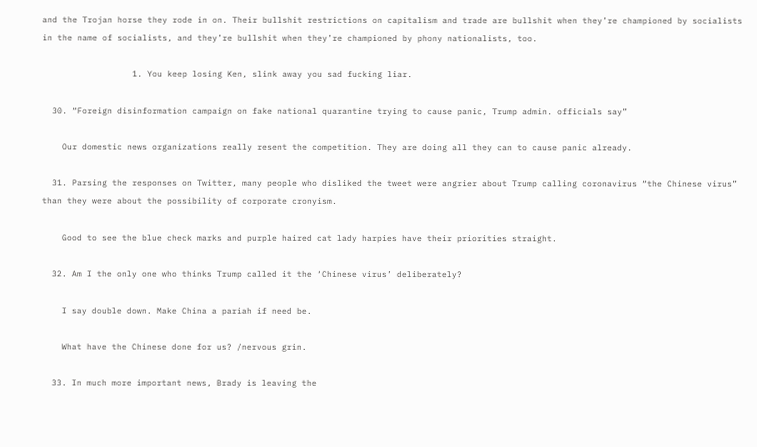and the Trojan horse they rode in on. Their bullshit restrictions on capitalism and trade are bullshit when they’re championed by socialists in the name of socialists, and they’re bullshit when they’re championed by phony nationalists, too.

                  1. You keep losing Ken, slink away you sad fucking liar.

  30. “Foreign disinformation campaign on fake national quarantine trying to cause panic, Trump admin. officials say”

    Our domestic news organizations really resent the competition. They are doing all they can to cause panic already.

  31. Parsing the responses on Twitter, many people who disliked the tweet were angrier about Trump calling coronavirus “the Chinese virus” than they were about the possibility of corporate cronyism.

    Good to see the blue check marks and purple haired cat lady harpies have their priorities straight.

  32. Am I the only one who thinks Trump called it the ‘Chinese virus’ deliberately?

    I say double down. Make China a pariah if need be.

    What have the Chinese done for us? /nervous grin.

  33. In much more important news, Brady is leaving the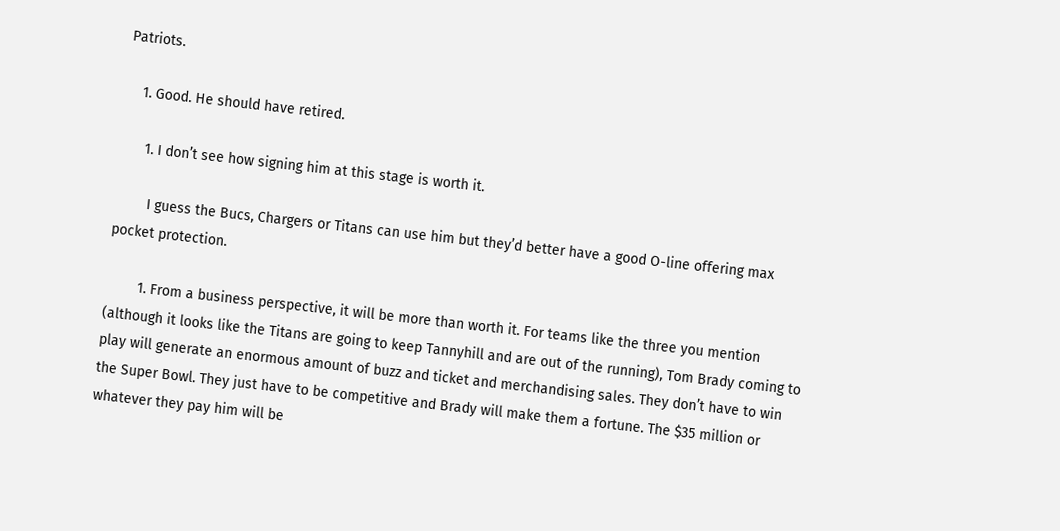Patriots.

    1. Good. He should have retired.

      1. I don’t see how signing him at this stage is worth it.

        I guess the Bucs, Chargers or Titans can use him but they’d better have a good O-line offering max pocket protection.

        1. From a business perspective, it will be more than worth it. For teams like the three you mention (although it looks like the Titans are going to keep Tannyhill and are out of the running), Tom Brady coming to play will generate an enormous amount of buzz and ticket and merchandising sales. They don’t have to win the Super Bowl. They just have to be competitive and Brady will make them a fortune. The $35 million or whatever they pay him will be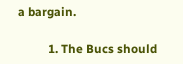a bargain.

          1. The Bucs should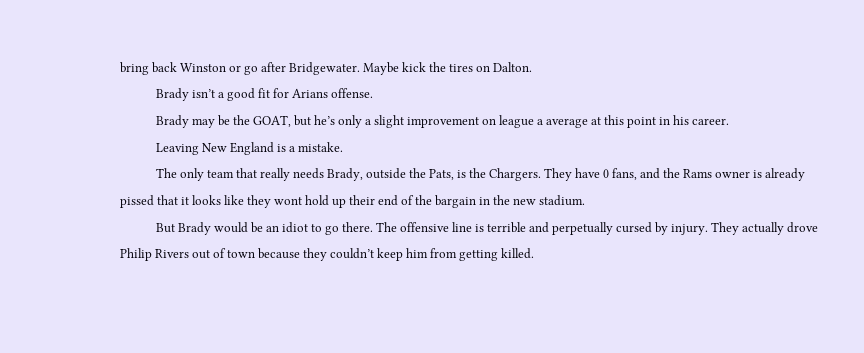bring back Winston or go after Bridgewater. Maybe kick the tires on Dalton.
            Brady isn’t a good fit for Arians offense.
            Brady may be the GOAT, but he’s only a slight improvement on league a average at this point in his career.
            Leaving New England is a mistake.
            The only team that really needs Brady, outside the Pats, is the Chargers. They have 0 fans, and the Rams owner is already pissed that it looks like they wont hold up their end of the bargain in the new stadium.
            But Brady would be an idiot to go there. The offensive line is terrible and perpetually cursed by injury. They actually drove Philip Rivers out of town because they couldn’t keep him from getting killed.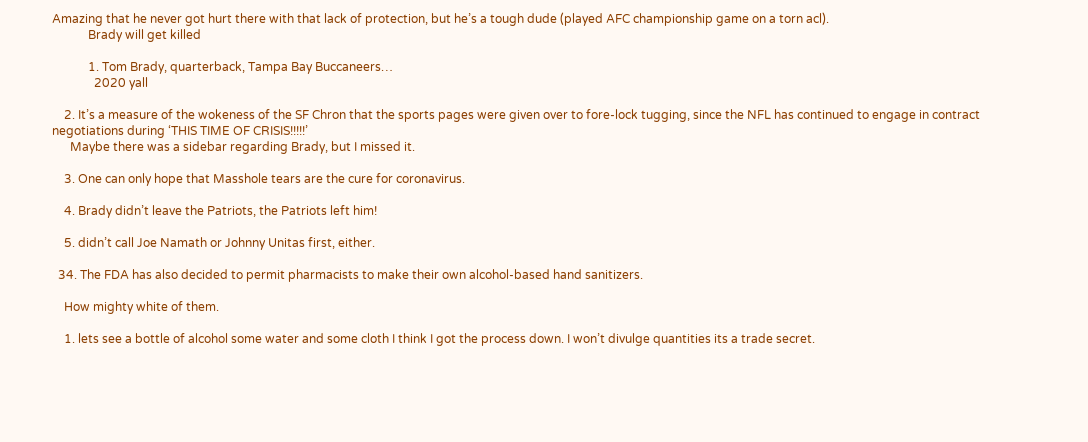Amazing that he never got hurt there with that lack of protection, but he’s a tough dude (played AFC championship game on a torn acl).
            Brady will get killed

            1. Tom Brady, quarterback, Tampa Bay Buccaneers…
              2020 yall

    2. It’s a measure of the wokeness of the SF Chron that the sports pages were given over to fore-lock tugging, since the NFL has continued to engage in contract negotiations during ‘THIS TIME OF CRISIS!!!!!’
      Maybe there was a sidebar regarding Brady, but I missed it.

    3. One can only hope that Masshole tears are the cure for coronavirus.

    4. Brady didn’t leave the Patriots, the Patriots left him!

    5. didn’t call Joe Namath or Johnny Unitas first, either.

  34. The FDA has also decided to permit pharmacists to make their own alcohol-based hand sanitizers.

    How mighty white of them.

    1. lets see a bottle of alcohol some water and some cloth I think I got the process down. I won’t divulge quantities its a trade secret.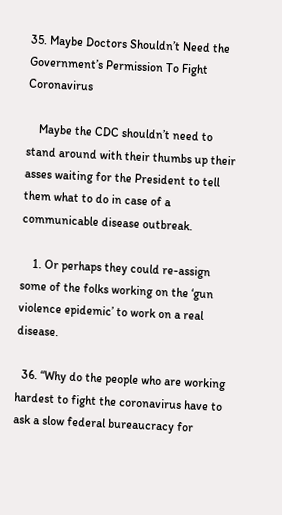35. Maybe Doctors Shouldn’t Need the Government’s Permission To Fight Coronavirus

    Maybe the CDC shouldn’t need to stand around with their thumbs up their asses waiting for the President to tell them what to do in case of a communicable disease outbreak.

    1. Or perhaps they could re-assign some of the folks working on the ‘gun violence epidemic’ to work on a real disease.

  36. “Why do the people who are working hardest to fight the coronavirus have to ask a slow federal bureaucracy for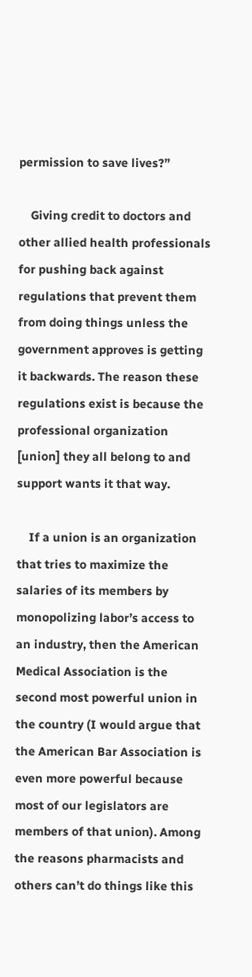permission to save lives?”

    Giving credit to doctors and other allied health professionals for pushing back against regulations that prevent them from doing things unless the government approves is getting it backwards. The reason these regulations exist is because the professional organization [union] they all belong to and support wants it that way.

    If a union is an organization that tries to maximize the salaries of its members by monopolizing labor’s access to an industry, then the American Medical Association is the second most powerful union in the country (I would argue that the American Bar Association is even more powerful because most of our legislators are members of that union). Among the reasons pharmacists and others can’t do things like this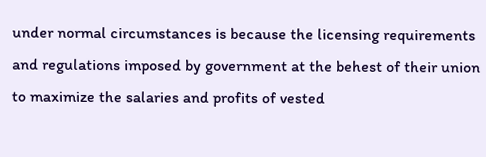under normal circumstances is because the licensing requirements and regulations imposed by government at the behest of their union to maximize the salaries and profits of vested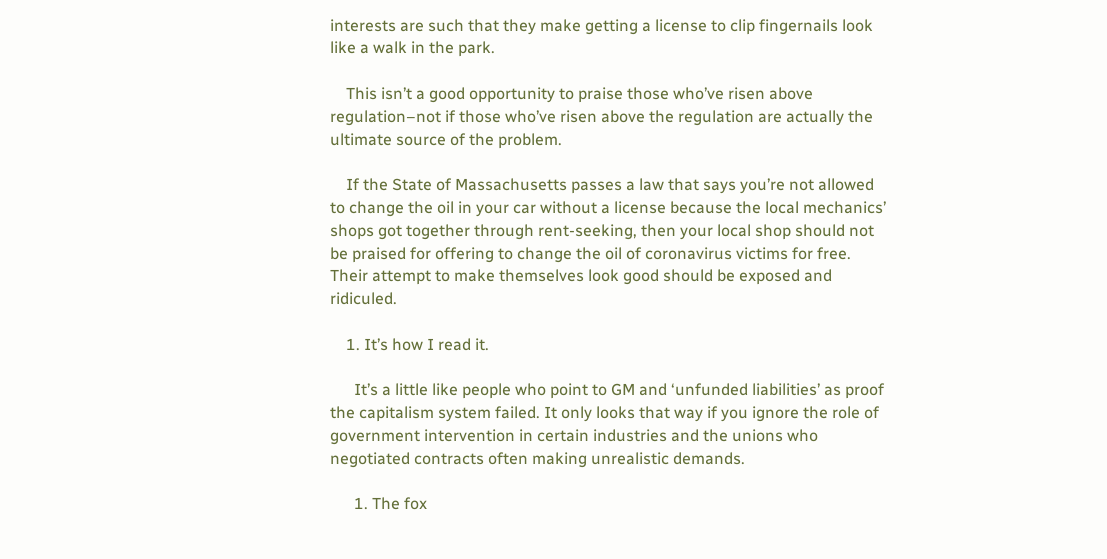interests are such that they make getting a license to clip fingernails look like a walk in the park.

    This isn’t a good opportunity to praise those who’ve risen above regulation–not if those who’ve risen above the regulation are actually the ultimate source of the problem.

    If the State of Massachusetts passes a law that says you’re not allowed to change the oil in your car without a license because the local mechanics’ shops got together through rent-seeking, then your local shop should not be praised for offering to change the oil of coronavirus victims for free. Their attempt to make themselves look good should be exposed and ridiculed.

    1. It’s how I read it.

      It’s a little like people who point to GM and ‘unfunded liabilities’ as proof the capitalism system failed. It only looks that way if you ignore the role of government intervention in certain industries and the unions who negotiated contracts often making unrealistic demands.

      1. The fox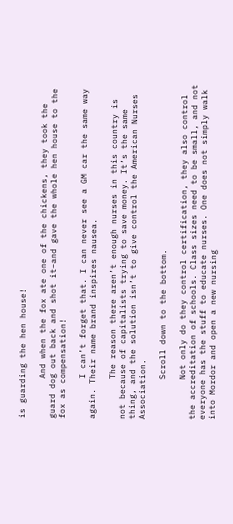is guarding the hen house!

        And when the fox ate one of the chickens, they took the guard dog out back and shot it–and gave the whole hen house to the fox as compensation!

        I can’t forget that. I can never see a GM car the same way again. Their name brand inspires nausea.

        The reason there aren’t enough nurses in this country is not because of capitalists trying to save money. It’s the same thing, and the solution isn’t to give control the American Nurses Association.

        Scroll down to the bottom.

        Not only do they control certification, they also control the accreditation of schools. Class sizes need to be small, and not everyone has the stuff to educate nurses. One does not simply walk into Mordor and open a new nursing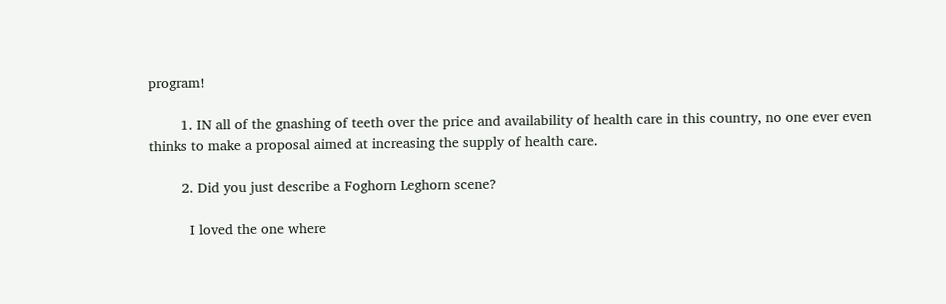program!

        1. IN all of the gnashing of teeth over the price and availability of health care in this country, no one ever even thinks to make a proposal aimed at increasing the supply of health care.

        2. Did you just describe a Foghorn Leghorn scene?

          I loved the one where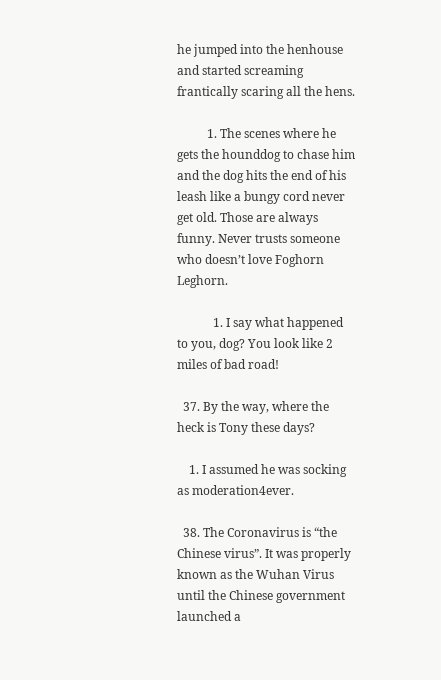he jumped into the henhouse and started screaming frantically scaring all the hens.

          1. The scenes where he gets the hounddog to chase him and the dog hits the end of his leash like a bungy cord never get old. Those are always funny. Never trusts someone who doesn’t love Foghorn Leghorn.

            1. I say what happened to you, dog? You look like 2 miles of bad road!

  37. By the way, where the heck is Tony these days?

    1. I assumed he was socking as moderation4ever.

  38. The Coronavirus is “the Chinese virus”. It was properly known as the Wuhan Virus until the Chinese government launched a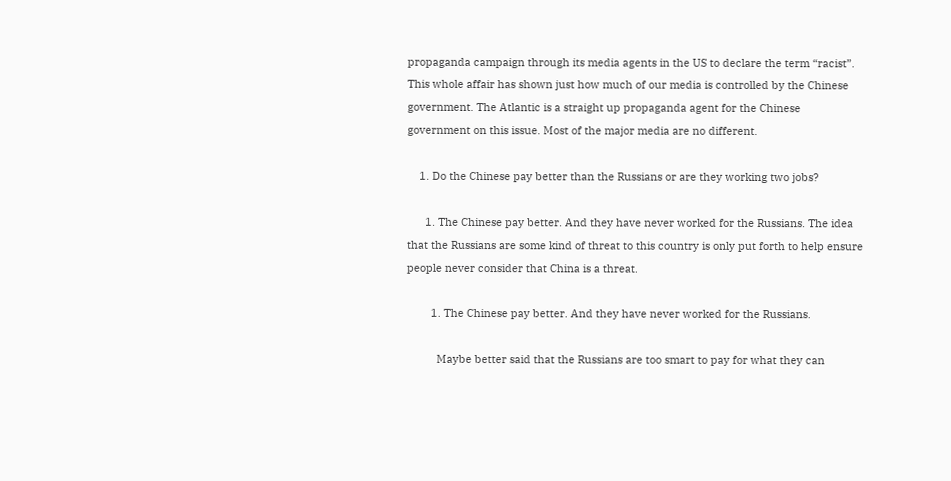propaganda campaign through its media agents in the US to declare the term “racist”. This whole affair has shown just how much of our media is controlled by the Chinese government. The Atlantic is a straight up propaganda agent for the Chinese government on this issue. Most of the major media are no different.

    1. Do the Chinese pay better than the Russians or are they working two jobs?

      1. The Chinese pay better. And they have never worked for the Russians. The idea that the Russians are some kind of threat to this country is only put forth to help ensure people never consider that China is a threat.

        1. The Chinese pay better. And they have never worked for the Russians.

          Maybe better said that the Russians are too smart to pay for what they can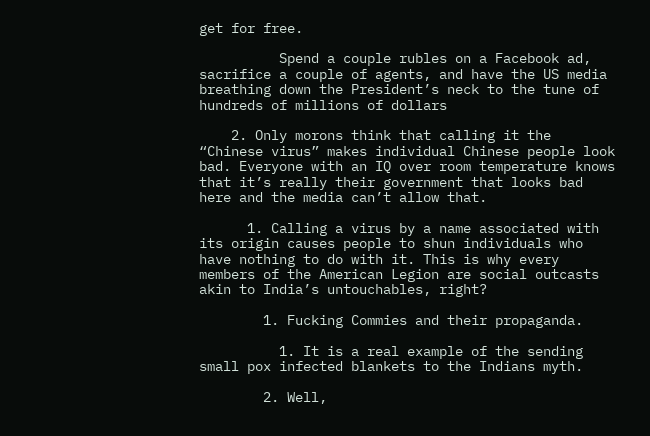get for free.

          Spend a couple rubles on a Facebook ad, sacrifice a couple of agents, and have the US media breathing down the President’s neck to the tune of hundreds of millions of dollars

    2. Only morons think that calling it the “Chinese virus” makes individual Chinese people look bad. Everyone with an IQ over room temperature knows that it’s really their government that looks bad here and the media can’t allow that.

      1. Calling a virus by a name associated with its origin causes people to shun individuals who have nothing to do with it. This is why every members of the American Legion are social outcasts akin to India’s untouchables, right?

        1. Fucking Commies and their propaganda.

          1. It is a real example of the sending small pox infected blankets to the Indians myth.

        2. Well,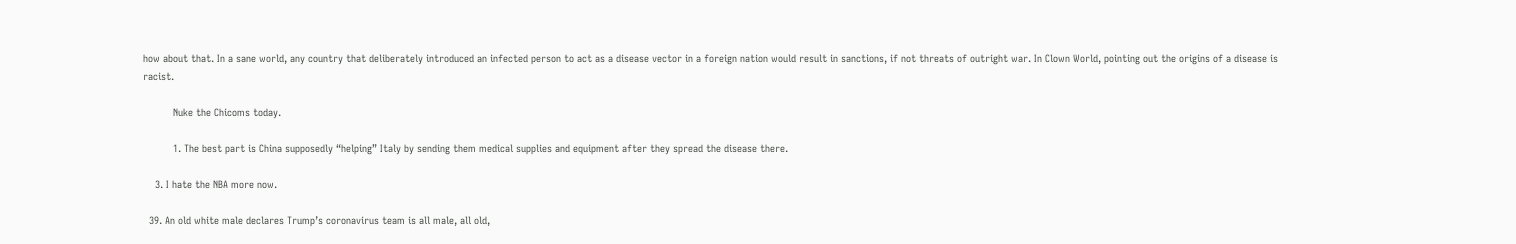how about that. In a sane world, any country that deliberately introduced an infected person to act as a disease vector in a foreign nation would result in sanctions, if not threats of outright war. In Clown World, pointing out the origins of a disease is racist.

          Nuke the Chicoms today.

          1. The best part is China supposedly “helping” Italy by sending them medical supplies and equipment after they spread the disease there.

    3. I hate the NBA more now.

  39. An old white male declares Trump’s coronavirus team is all male, all old,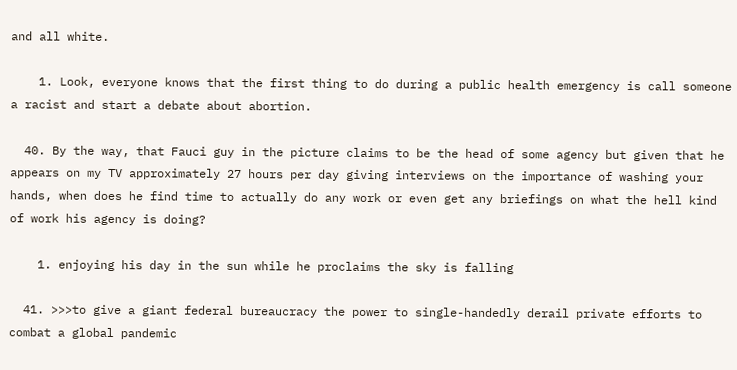and all white.

    1. Look, everyone knows that the first thing to do during a public health emergency is call someone a racist and start a debate about abortion.

  40. By the way, that Fauci guy in the picture claims to be the head of some agency but given that he appears on my TV approximately 27 hours per day giving interviews on the importance of washing your hands, when does he find time to actually do any work or even get any briefings on what the hell kind of work his agency is doing?

    1. enjoying his day in the sun while he proclaims the sky is falling

  41. >>>to give a giant federal bureaucracy the power to single-handedly derail private efforts to combat a global pandemic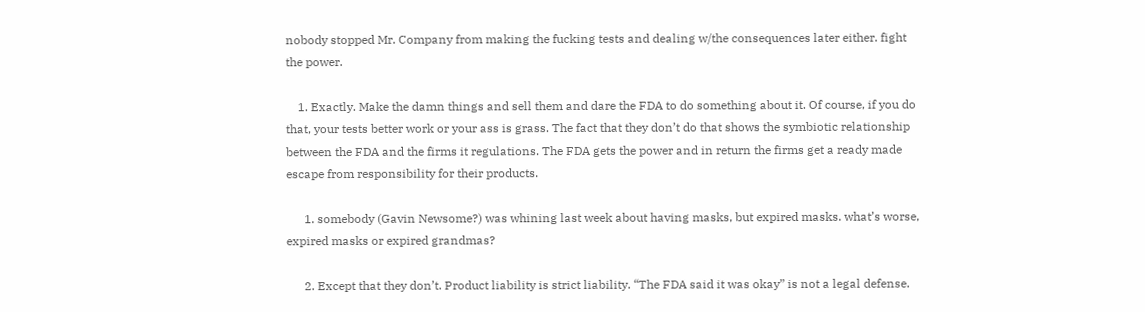nobody stopped Mr. Company from making the fucking tests and dealing w/the consequences later either. fight the power.

    1. Exactly. Make the damn things and sell them and dare the FDA to do something about it. Of course, if you do that, your tests better work or your ass is grass. The fact that they don’t do that shows the symbiotic relationship between the FDA and the firms it regulations. The FDA gets the power and in return the firms get a ready made escape from responsibility for their products.

      1. somebody (Gavin Newsome?) was whining last week about having masks, but expired masks. what’s worse, expired masks or expired grandmas?

      2. Except that they don’t. Product liability is strict liability. “The FDA said it was okay” is not a legal defense.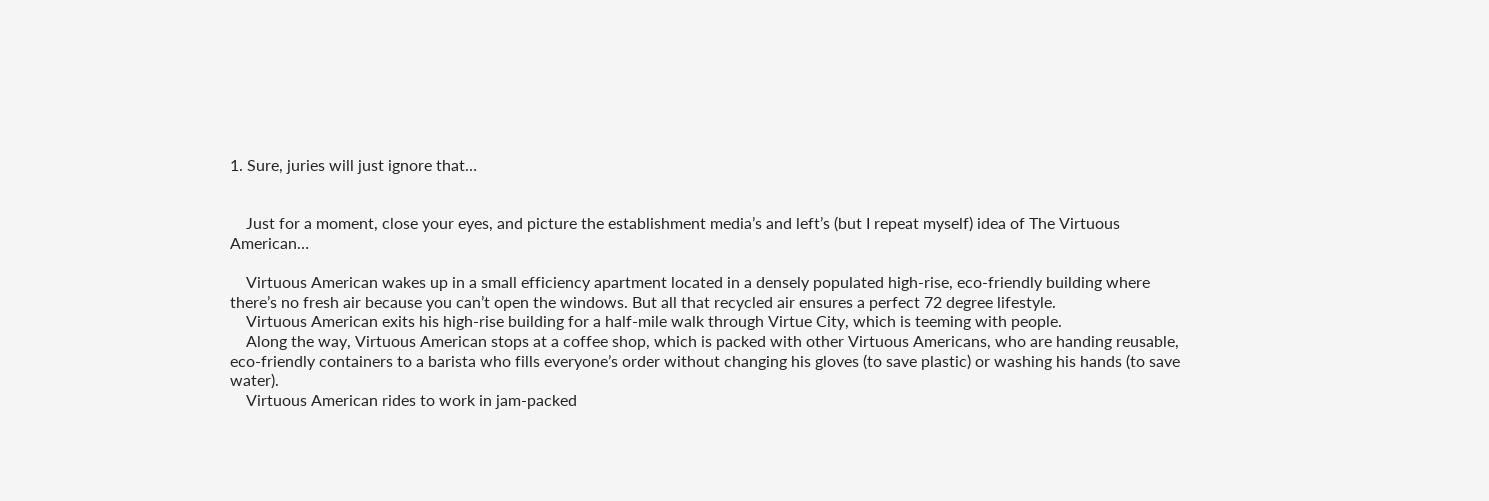1. Sure, juries will just ignore that…


    Just for a moment, close your eyes, and picture the establishment media’s and left’s (but I repeat myself) idea of The Virtuous American…

    Virtuous American wakes up in a small efficiency apartment located in a densely populated high-rise, eco-friendly building where there’s no fresh air because you can’t open the windows. But all that recycled air ensures a perfect 72 degree lifestyle.
    Virtuous American exits his high-rise building for a half-mile walk through Virtue City, which is teeming with people.
    Along the way, Virtuous American stops at a coffee shop, which is packed with other Virtuous Americans, who are handing reusable, eco-friendly containers to a barista who fills everyone’s order without changing his gloves (to save plastic) or washing his hands (to save water).
    Virtuous American rides to work in jam-packed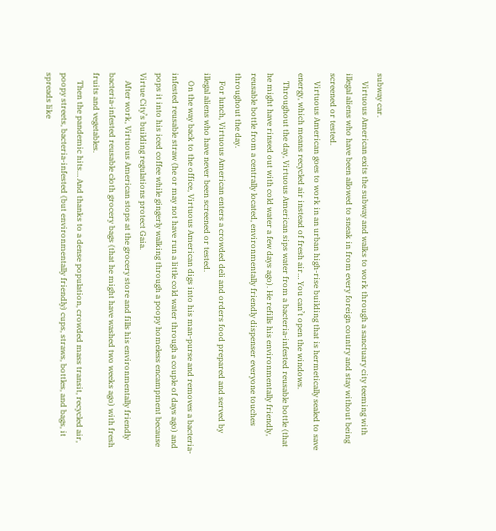subway car.
    Virtuous American exits the subway and walks to work through a sanctuary city teeming with illegal aliens who have been allowed to sneak in from every foreign country and stay without being screened or tested.
    Virtuous American goes to work in an urban high-rise building that is hermetically sealed to save energy, which means recycled air instead of fresh air… You can’t open the windows.
    Throughout the day, Virtuous American sips water from a bacteria-infested reusable bottle (that he might have rinsed out with cold water a few days ago). He refills his environmentally friendly, reusable bottle from a centrally located, environmentally friendly dispenser everyone touches throughout the day.
    For lunch, Virtuous American enters a crowded deli and orders food prepared and served by illegal aliens who have never been screened or tested.
    On the way back to the office, Virtuous American digs into his man-purse and removes a bacteria-infested reusable straw (he or may not have run a little cold water through a couple of days ago) and pops it into his iced coffee while gingerly walking through a poopy homeless encampment because Virtue City’s building regulations protect Gaia.
    After work, Virtuous American stops at the grocery store and fills his environmentally friendly bacteria-infested reusable cloth grocery bags (that he might have washed two weeks ago) with fresh fruits and vegetables.
    Then the pandemic hits… And thanks to a dense population, crowded mass transit, recycled air, poopy streets, bacteria-infested (but environmentally friendly) cups, straws, bottles, and bags, it spreads like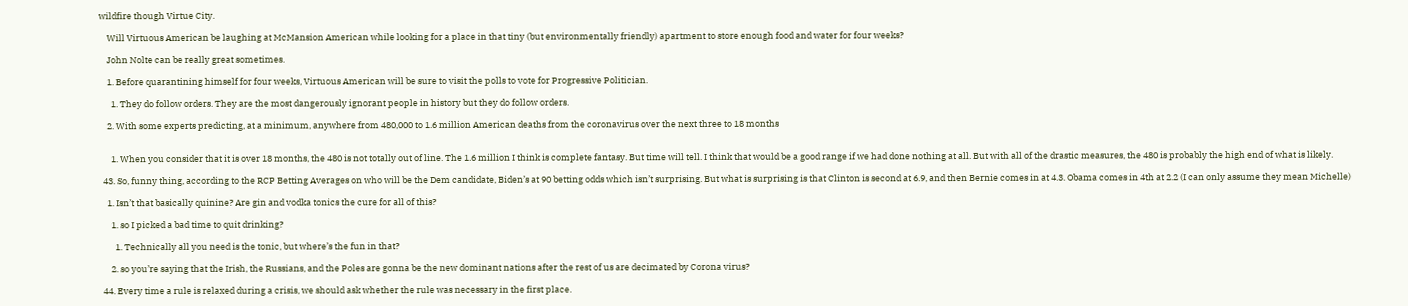wildfire though Virtue City.

    Will Virtuous American be laughing at McMansion American while looking for a place in that tiny (but environmentally friendly) apartment to store enough food and water for four weeks?

    John Nolte can be really great sometimes.

    1. Before quarantining himself for four weeks, Virtuous American will be sure to visit the polls to vote for Progressive Politician.

      1. They do follow orders. They are the most dangerously ignorant people in history but they do follow orders.

    2. With some experts predicting, at a minimum, anywhere from 480,000 to 1.6 million American deaths from the coronavirus over the next three to 18 months


      1. When you consider that it is over 18 months, the 480 is not totally out of line. The 1.6 million I think is complete fantasy. But time will tell. I think that would be a good range if we had done nothing at all. But with all of the drastic measures, the 480 is probably the high end of what is likely.

  43. So, funny thing, according to the RCP Betting Averages on who will be the Dem candidate, Biden’s at 90 betting odds which isn’t surprising. But what is surprising is that Clinton is second at 6.9, and then Bernie comes in at 4.3. Obama comes in 4th at 2.2 (I can only assume they mean Michelle)

    1. Isn’t that basically quinine? Are gin and vodka tonics the cure for all of this?

      1. so I picked a bad time to quit drinking?

        1. Technically all you need is the tonic, but where’s the fun in that?

      2. so you’re saying that the Irish, the Russians, and the Poles are gonna be the new dominant nations after the rest of us are decimated by Corona virus?

  44. Every time a rule is relaxed during a crisis, we should ask whether the rule was necessary in the first place.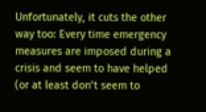Unfortunately, it cuts the other way too: Every time emergency measures are imposed during a crisis and seem to have helped (or at least don’t seem to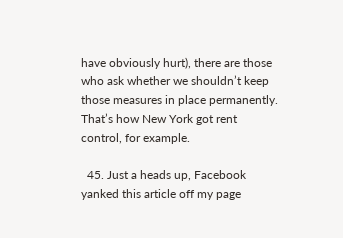have obviously hurt), there are those who ask whether we shouldn’t keep those measures in place permanently. That’s how New York got rent control, for example.

  45. Just a heads up, Facebook yanked this article off my page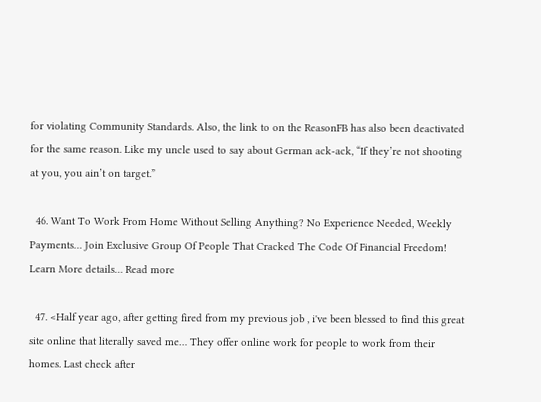for violating Community Standards. Also, the link to on the ReasonFB has also been deactivated for the same reason. Like my uncle used to say about German ack-ack, “If they’re not shooting at you, you ain’t on target.”

  46. Want To Work From Home Without Selling Anything? No Experience Needed, Weekly Payments… Join Exclusive Group Of People That Cracked The Code Of Financial Freedom! Learn More details… Read more

  47. <Half year ago, after getting fired from my previous job , i've been blessed to find this great site online that literally saved me… They offer online work for people to work from their homes. Last check after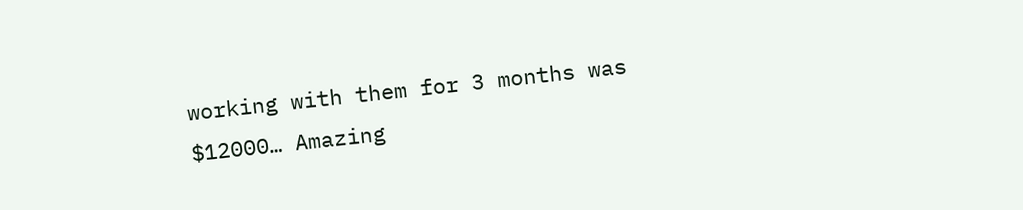working with them for 3 months was $12000… Amazing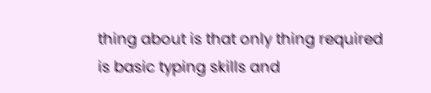thing about is that only thing required is basic typing skills and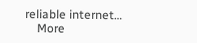reliable internet…
    More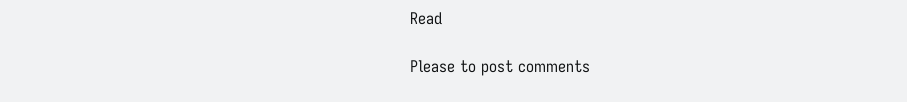Read

Please to post comments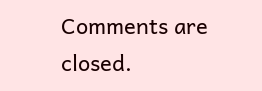Comments are closed.